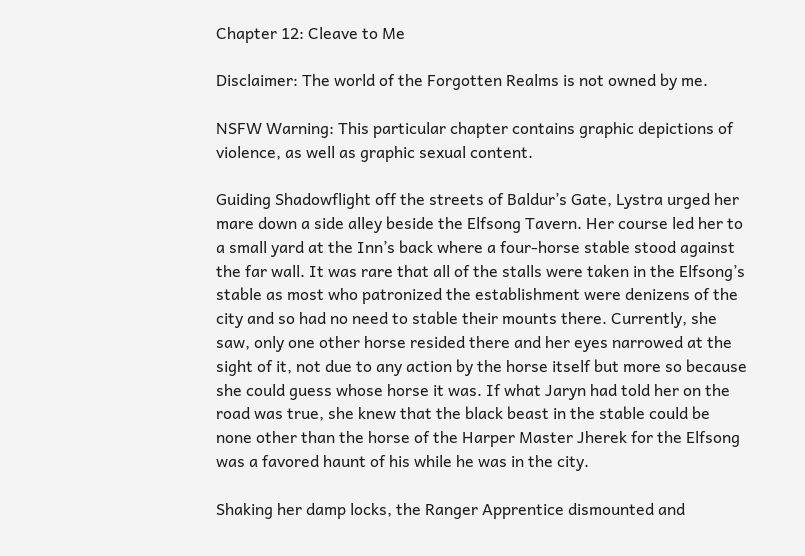Chapter 12: Cleave to Me

Disclaimer: The world of the Forgotten Realms is not owned by me.

NSFW Warning: This particular chapter contains graphic depictions of violence, as well as graphic sexual content.

Guiding Shadowflight off the streets of Baldur’s Gate, Lystra urged her mare down a side alley beside the Elfsong Tavern. Her course led her to a small yard at the Inn’s back where a four-horse stable stood against the far wall. It was rare that all of the stalls were taken in the Elfsong’s stable as most who patronized the establishment were denizens of the city and so had no need to stable their mounts there. Currently, she saw, only one other horse resided there and her eyes narrowed at the sight of it, not due to any action by the horse itself but more so because she could guess whose horse it was. If what Jaryn had told her on the road was true, she knew that the black beast in the stable could be none other than the horse of the Harper Master Jherek for the Elfsong was a favored haunt of his while he was in the city.

Shaking her damp locks, the Ranger Apprentice dismounted and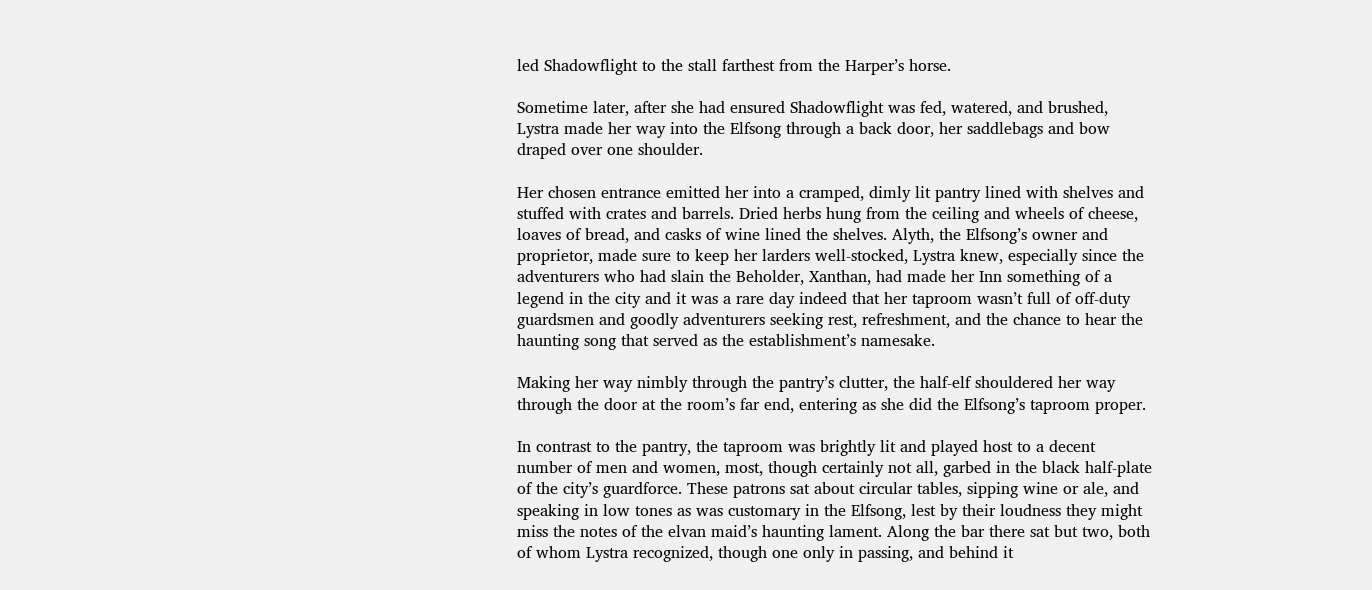led Shadowflight to the stall farthest from the Harper’s horse.

Sometime later, after she had ensured Shadowflight was fed, watered, and brushed, Lystra made her way into the Elfsong through a back door, her saddlebags and bow draped over one shoulder.

Her chosen entrance emitted her into a cramped, dimly lit pantry lined with shelves and stuffed with crates and barrels. Dried herbs hung from the ceiling and wheels of cheese, loaves of bread, and casks of wine lined the shelves. Alyth, the Elfsong’s owner and proprietor, made sure to keep her larders well-stocked, Lystra knew, especially since the adventurers who had slain the Beholder, Xanthan, had made her Inn something of a legend in the city and it was a rare day indeed that her taproom wasn’t full of off-duty guardsmen and goodly adventurers seeking rest, refreshment, and the chance to hear the haunting song that served as the establishment’s namesake.

Making her way nimbly through the pantry’s clutter, the half-elf shouldered her way through the door at the room’s far end, entering as she did the Elfsong’s taproom proper.

In contrast to the pantry, the taproom was brightly lit and played host to a decent number of men and women, most, though certainly not all, garbed in the black half-plate of the city’s guardforce. These patrons sat about circular tables, sipping wine or ale, and speaking in low tones as was customary in the Elfsong, lest by their loudness they might miss the notes of the elvan maid’s haunting lament. Along the bar there sat but two, both of whom Lystra recognized, though one only in passing, and behind it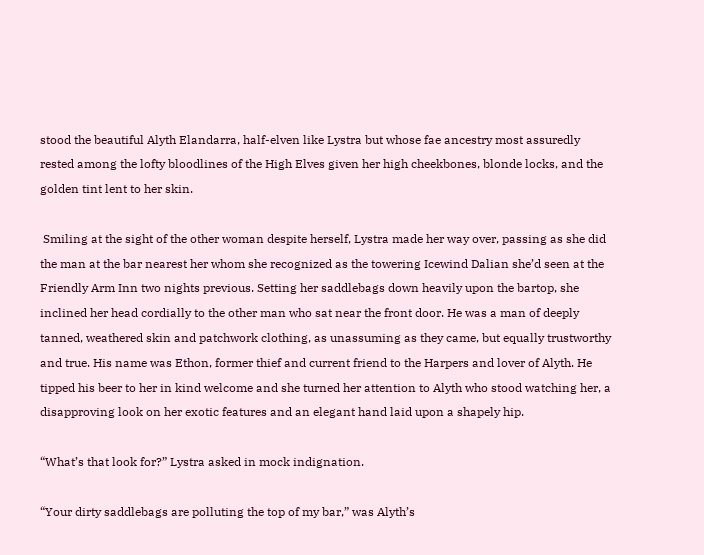stood the beautiful Alyth Elandarra, half-elven like Lystra but whose fae ancestry most assuredly rested among the lofty bloodlines of the High Elves given her high cheekbones, blonde locks, and the golden tint lent to her skin.

 Smiling at the sight of the other woman despite herself, Lystra made her way over, passing as she did the man at the bar nearest her whom she recognized as the towering Icewind Dalian she’d seen at the Friendly Arm Inn two nights previous. Setting her saddlebags down heavily upon the bartop, she inclined her head cordially to the other man who sat near the front door. He was a man of deeply tanned, weathered skin and patchwork clothing, as unassuming as they came, but equally trustworthy and true. His name was Ethon, former thief and current friend to the Harpers and lover of Alyth. He tipped his beer to her in kind welcome and she turned her attention to Alyth who stood watching her, a disapproving look on her exotic features and an elegant hand laid upon a shapely hip.

“What’s that look for?” Lystra asked in mock indignation.

“Your dirty saddlebags are polluting the top of my bar,” was Alyth’s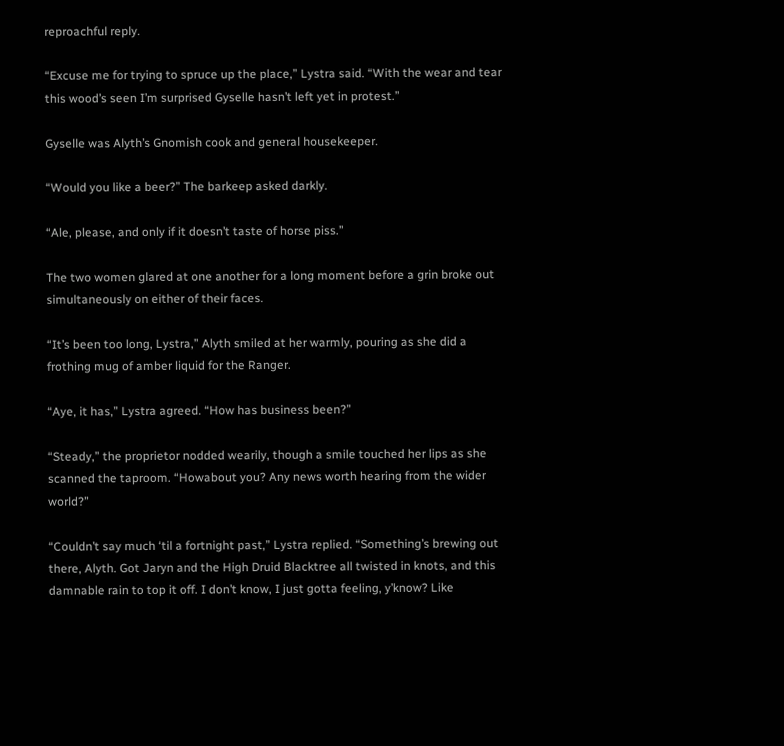reproachful reply.

“Excuse me for trying to spruce up the place,” Lystra said. “With the wear and tear this wood’s seen I’m surprised Gyselle hasn’t left yet in protest.”

Gyselle was Alyth’s Gnomish cook and general housekeeper.

“Would you like a beer?” The barkeep asked darkly.

“Ale, please, and only if it doesn’t taste of horse piss.”

The two women glared at one another for a long moment before a grin broke out simultaneously on either of their faces.

“It’s been too long, Lystra,” Alyth smiled at her warmly, pouring as she did a frothing mug of amber liquid for the Ranger.

“Aye, it has,” Lystra agreed. “How has business been?”

“Steady,” the proprietor nodded wearily, though a smile touched her lips as she scanned the taproom. “Howabout you? Any news worth hearing from the wider world?”

“Couldn’t say much ‘til a fortnight past,” Lystra replied. “Something’s brewing out there, Alyth. Got Jaryn and the High Druid Blacktree all twisted in knots, and this damnable rain to top it off. I don’t know, I just gotta feeling, y’know? Like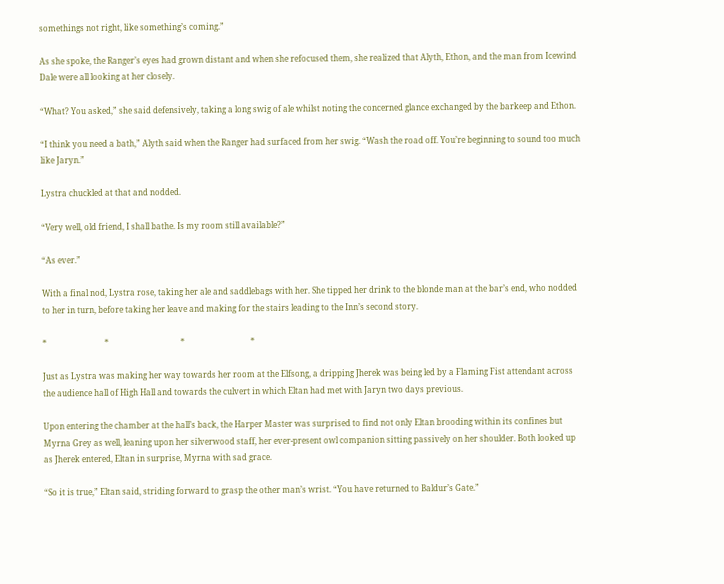somethings not right, like something’s coming.”

As she spoke, the Ranger’s eyes had grown distant and when she refocused them, she realized that Alyth, Ethon, and the man from Icewind Dale were all looking at her closely.

“What? You asked,” she said defensively, taking a long swig of ale whilst noting the concerned glance exchanged by the barkeep and Ethon.

“I think you need a bath,” Alyth said when the Ranger had surfaced from her swig. “Wash the road off. You’re beginning to sound too much like Jaryn.”

Lystra chuckled at that and nodded.

“Very well, old friend, I shall bathe. Is my room still available?”

“As ever.”

With a final nod, Lystra rose, taking her ale and saddlebags with her. She tipped her drink to the blonde man at the bar’s end, who nodded to her in turn, before taking her leave and making for the stairs leading to the Inn’s second story.

*                             *                                    *                                 *

Just as Lystra was making her way towards her room at the Elfsong, a dripping Jherek was being led by a Flaming Fist attendant across the audience hall of High Hall and towards the culvert in which Eltan had met with Jaryn two days previous.

Upon entering the chamber at the hall’s back, the Harper Master was surprised to find not only Eltan brooding within its confines but Myrna Grey as well, leaning upon her silverwood staff, her ever-present owl companion sitting passively on her shoulder. Both looked up as Jherek entered, Eltan in surprise, Myrna with sad grace.

“So it is true,” Eltan said, striding forward to grasp the other man’s wrist. “You have returned to Baldur’s Gate.”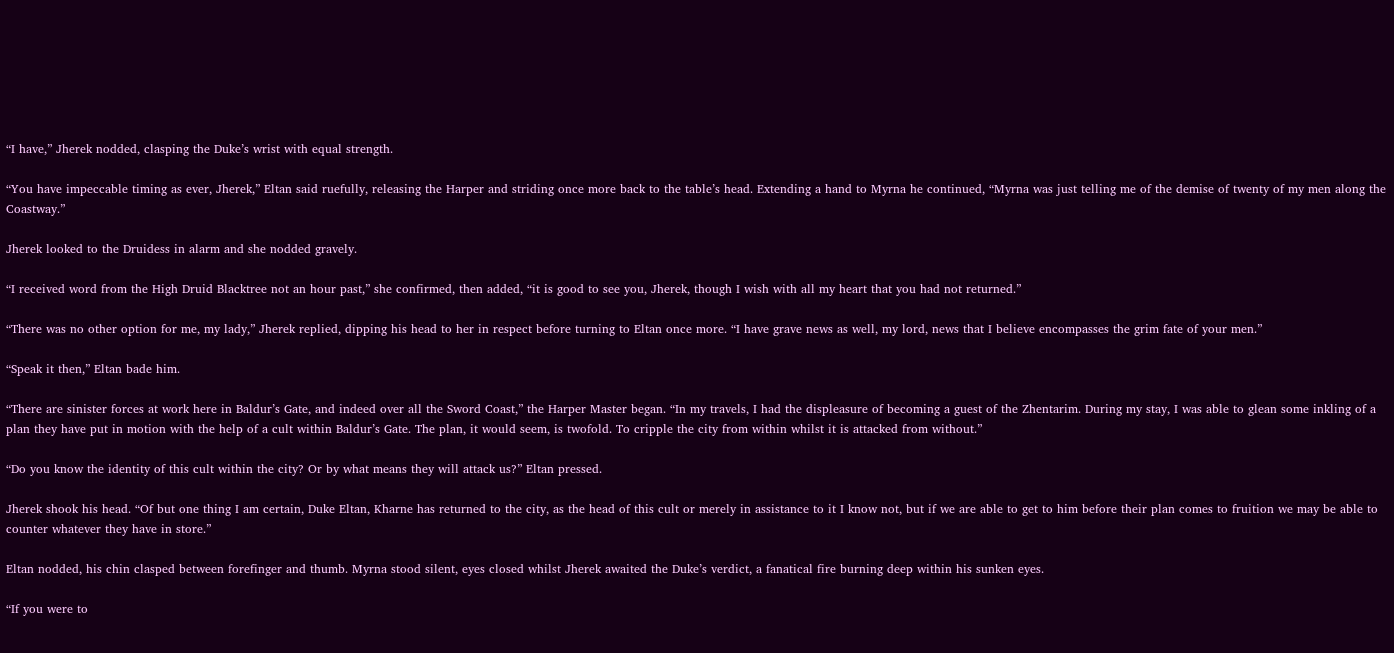“I have,” Jherek nodded, clasping the Duke’s wrist with equal strength.

“You have impeccable timing as ever, Jherek,” Eltan said ruefully, releasing the Harper and striding once more back to the table’s head. Extending a hand to Myrna he continued, “Myrna was just telling me of the demise of twenty of my men along the Coastway.”

Jherek looked to the Druidess in alarm and she nodded gravely.

“I received word from the High Druid Blacktree not an hour past,” she confirmed, then added, “it is good to see you, Jherek, though I wish with all my heart that you had not returned.”

“There was no other option for me, my lady,” Jherek replied, dipping his head to her in respect before turning to Eltan once more. “I have grave news as well, my lord, news that I believe encompasses the grim fate of your men.”

“Speak it then,” Eltan bade him.

“There are sinister forces at work here in Baldur’s Gate, and indeed over all the Sword Coast,” the Harper Master began. “In my travels, I had the displeasure of becoming a guest of the Zhentarim. During my stay, I was able to glean some inkling of a plan they have put in motion with the help of a cult within Baldur’s Gate. The plan, it would seem, is twofold. To cripple the city from within whilst it is attacked from without.”

“Do you know the identity of this cult within the city? Or by what means they will attack us?” Eltan pressed.

Jherek shook his head. “Of but one thing I am certain, Duke Eltan, Kharne has returned to the city, as the head of this cult or merely in assistance to it I know not, but if we are able to get to him before their plan comes to fruition we may be able to counter whatever they have in store.”

Eltan nodded, his chin clasped between forefinger and thumb. Myrna stood silent, eyes closed whilst Jherek awaited the Duke’s verdict, a fanatical fire burning deep within his sunken eyes.

“If you were to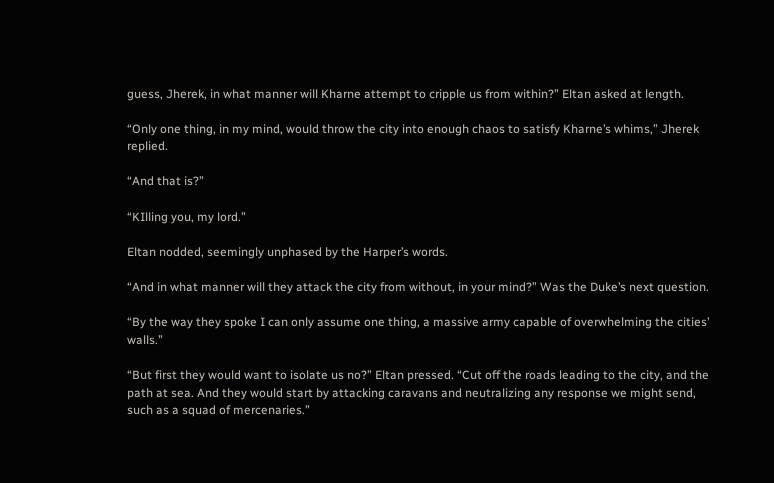guess, Jherek, in what manner will Kharne attempt to cripple us from within?” Eltan asked at length.

“Only one thing, in my mind, would throw the city into enough chaos to satisfy Kharne’s whims,” Jherek replied.

“And that is?”

“KIlling you, my lord.”

Eltan nodded, seemingly unphased by the Harper’s words.

“And in what manner will they attack the city from without, in your mind?” Was the Duke’s next question.

“By the way they spoke I can only assume one thing, a massive army capable of overwhelming the cities’ walls.”

“But first they would want to isolate us no?” Eltan pressed. “Cut off the roads leading to the city, and the path at sea. And they would start by attacking caravans and neutralizing any response we might send, such as a squad of mercenaries.”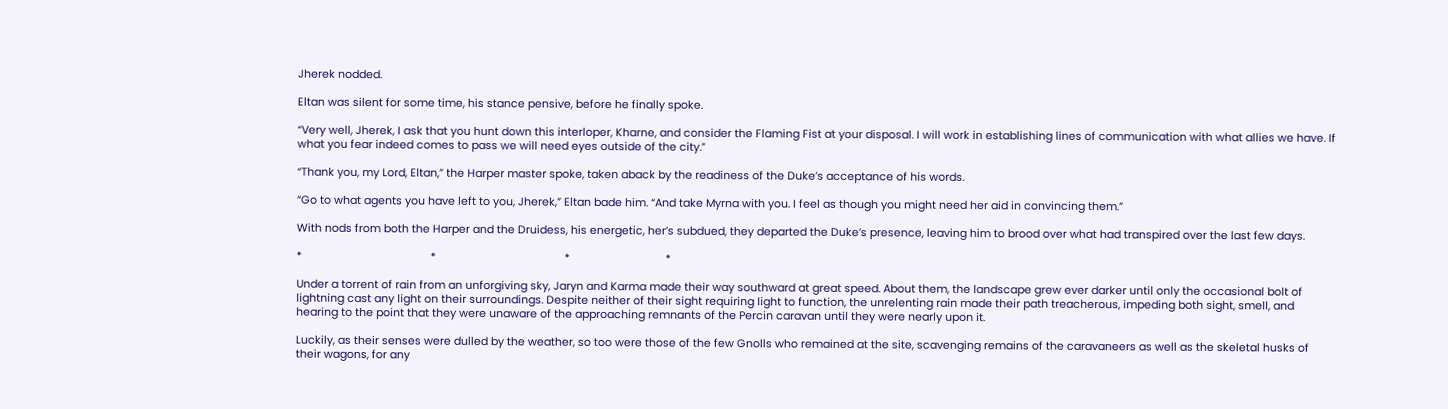Jherek nodded.

Eltan was silent for some time, his stance pensive, before he finally spoke.

“Very well, Jherek, I ask that you hunt down this interloper, Kharne, and consider the Flaming Fist at your disposal. I will work in establishing lines of communication with what allies we have. If what you fear indeed comes to pass we will need eyes outside of the city.”

“Thank you, my Lord, Eltan,” the Harper master spoke, taken aback by the readiness of the Duke’s acceptance of his words.

“Go to what agents you have left to you, Jherek,” Eltan bade him. “And take Myrna with you. I feel as though you might need her aid in convincing them.”

With nods from both the Harper and the Druidess, his energetic, her’s subdued, they departed the Duke’s presence, leaving him to brood over what had transpired over the last few days.

*                                           *                                           *                                *

Under a torrent of rain from an unforgiving sky, Jaryn and Karma made their way southward at great speed. About them, the landscape grew ever darker until only the occasional bolt of lightning cast any light on their surroundings. Despite neither of their sight requiring light to function, the unrelenting rain made their path treacherous, impeding both sight, smell, and hearing to the point that they were unaware of the approaching remnants of the Percin caravan until they were nearly upon it.

Luckily, as their senses were dulled by the weather, so too were those of the few Gnolls who remained at the site, scavenging remains of the caravaneers as well as the skeletal husks of their wagons, for any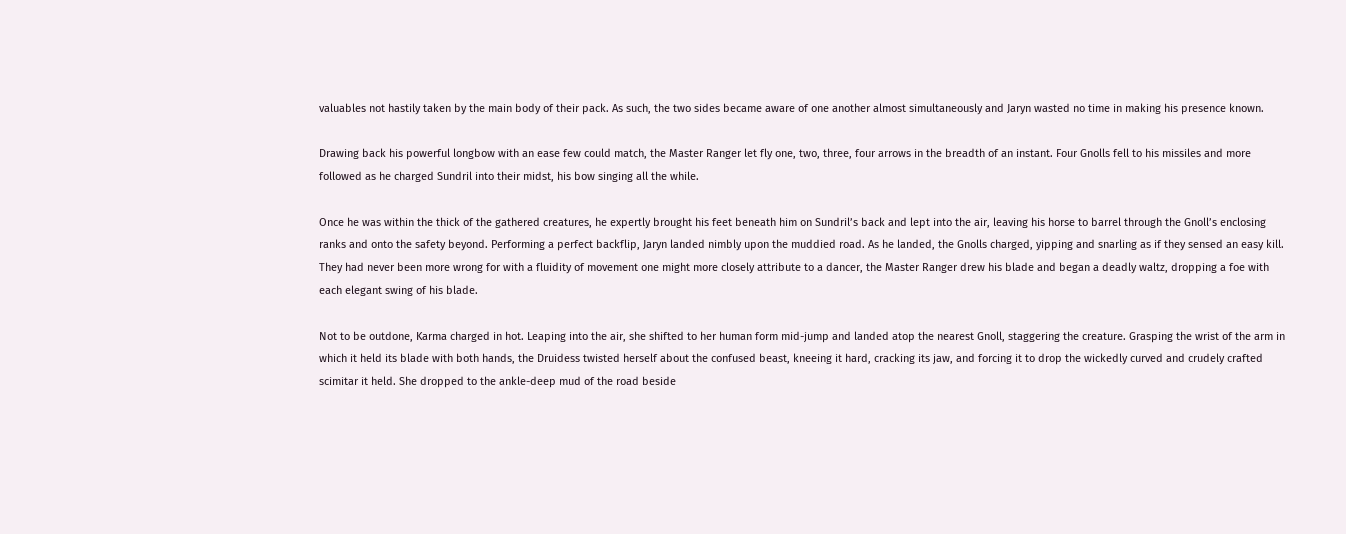valuables not hastily taken by the main body of their pack. As such, the two sides became aware of one another almost simultaneously and Jaryn wasted no time in making his presence known.

Drawing back his powerful longbow with an ease few could match, the Master Ranger let fly one, two, three, four arrows in the breadth of an instant. Four Gnolls fell to his missiles and more followed as he charged Sundril into their midst, his bow singing all the while.

Once he was within the thick of the gathered creatures, he expertly brought his feet beneath him on Sundril’s back and lept into the air, leaving his horse to barrel through the Gnoll’s enclosing ranks and onto the safety beyond. Performing a perfect backflip, Jaryn landed nimbly upon the muddied road. As he landed, the Gnolls charged, yipping and snarling as if they sensed an easy kill. They had never been more wrong for with a fluidity of movement one might more closely attribute to a dancer, the Master Ranger drew his blade and began a deadly waltz, dropping a foe with each elegant swing of his blade.

Not to be outdone, Karma charged in hot. Leaping into the air, she shifted to her human form mid-jump and landed atop the nearest Gnoll, staggering the creature. Grasping the wrist of the arm in which it held its blade with both hands, the Druidess twisted herself about the confused beast, kneeing it hard, cracking its jaw, and forcing it to drop the wickedly curved and crudely crafted scimitar it held. She dropped to the ankle-deep mud of the road beside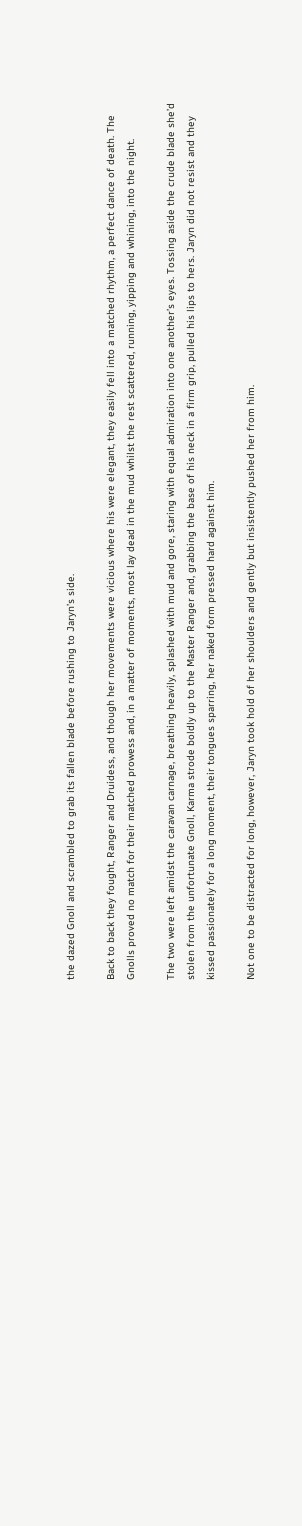the dazed Gnoll and scrambled to grab its fallen blade before rushing to Jaryn’s side.

Back to back they fought, Ranger and Druidess, and though her movements were vicious where his were elegant, they easily fell into a matched rhythm, a perfect dance of death. The Gnolls proved no match for their matched prowess and, in a matter of moments, most lay dead in the mud whilst the rest scattered, running, yipping and whining, into the night.

The two were left amidst the caravan carnage, breathing heavily, splashed with mud and gore, staring with equal admiration into one another’s eyes. Tossing aside the crude blade she’d stolen from the unfortunate Gnoll, Karma strode boldly up to the Master Ranger and, grabbing the base of his neck in a firm grip, pulled his lips to hers. Jaryn did not resist and they kissed passionately for a long moment, their tongues sparring, her naked form pressed hard against him.

Not one to be distracted for long, however, Jaryn took hold of her shoulders and gently but insistently pushed her from him.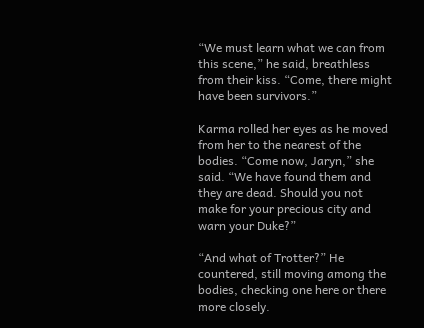“We must learn what we can from this scene,” he said, breathless from their kiss. “Come, there might have been survivors.”

Karma rolled her eyes as he moved from her to the nearest of the bodies. “Come now, Jaryn,” she said. “We have found them and they are dead. Should you not make for your precious city and warn your Duke?”

“And what of Trotter?” He countered, still moving among the bodies, checking one here or there more closely.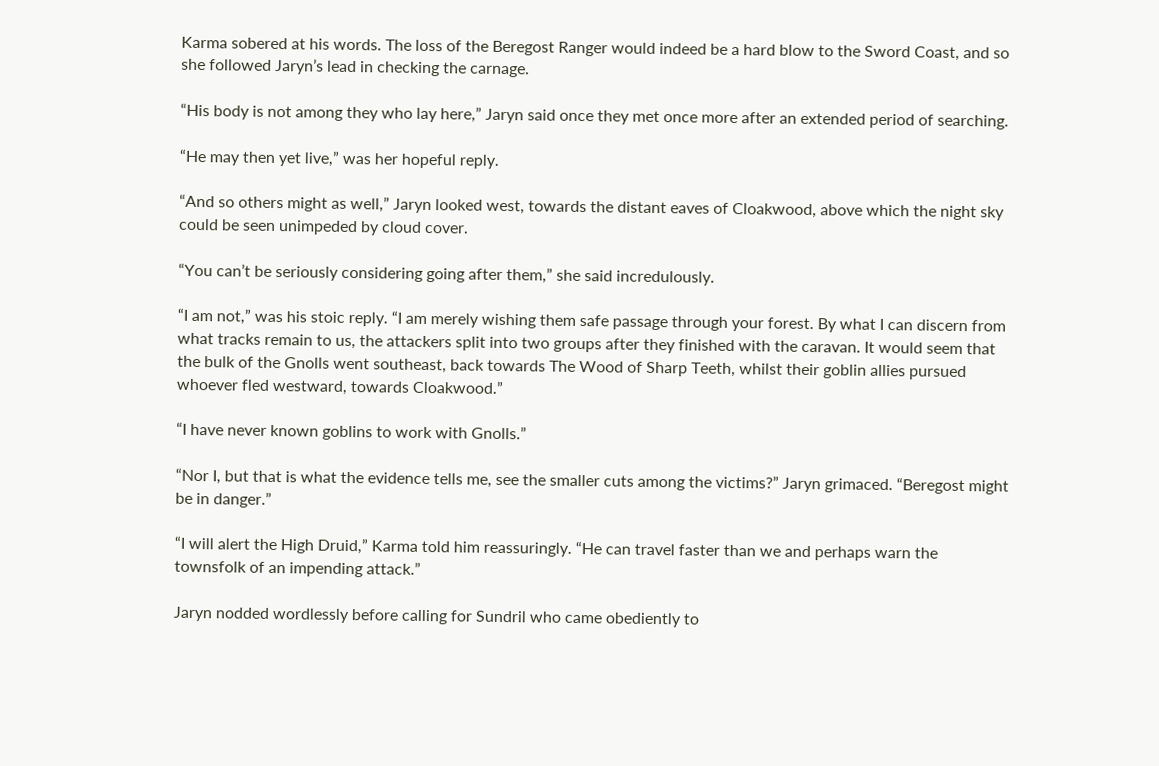Karma sobered at his words. The loss of the Beregost Ranger would indeed be a hard blow to the Sword Coast, and so she followed Jaryn’s lead in checking the carnage.

“His body is not among they who lay here,” Jaryn said once they met once more after an extended period of searching.

“He may then yet live,” was her hopeful reply.

“And so others might as well,” Jaryn looked west, towards the distant eaves of Cloakwood, above which the night sky could be seen unimpeded by cloud cover.

“You can’t be seriously considering going after them,” she said incredulously.

“I am not,” was his stoic reply. “I am merely wishing them safe passage through your forest. By what I can discern from what tracks remain to us, the attackers split into two groups after they finished with the caravan. It would seem that the bulk of the Gnolls went southeast, back towards The Wood of Sharp Teeth, whilst their goblin allies pursued whoever fled westward, towards Cloakwood.”

“I have never known goblins to work with Gnolls.”

“Nor I, but that is what the evidence tells me, see the smaller cuts among the victims?” Jaryn grimaced. “Beregost might be in danger.”

“I will alert the High Druid,” Karma told him reassuringly. “He can travel faster than we and perhaps warn the townsfolk of an impending attack.”

Jaryn nodded wordlessly before calling for Sundril who came obediently to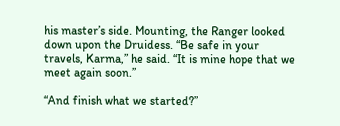his master’s side. Mounting, the Ranger looked down upon the Druidess. “Be safe in your travels, Karma,” he said. “It is mine hope that we meet again soon.”

“And finish what we started?”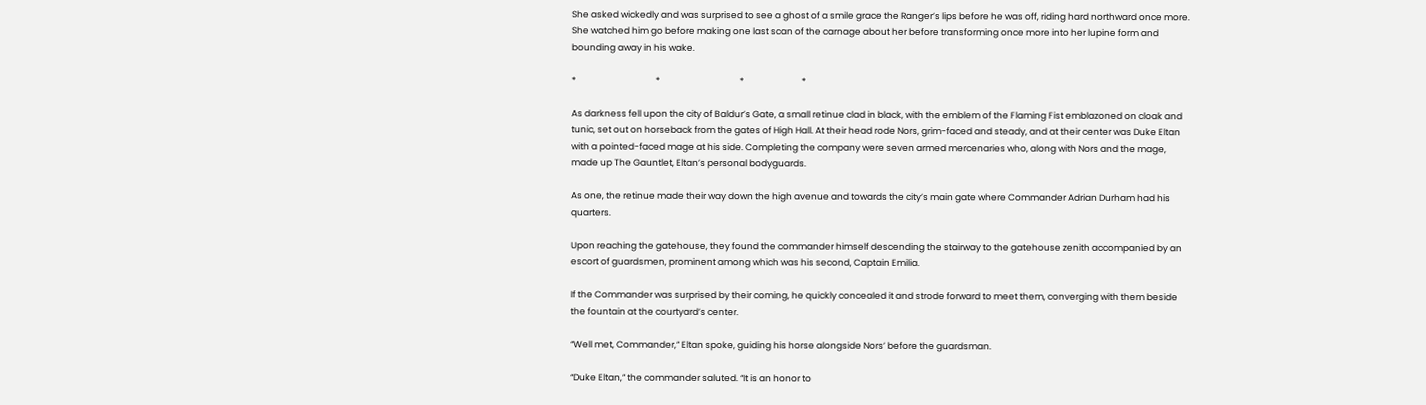She asked wickedly and was surprised to see a ghost of a smile grace the Ranger’s lips before he was off, riding hard northward once more. She watched him go before making one last scan of the carnage about her before transforming once more into her lupine form and bounding away in his wake.

*                                        *                                        *                             *

As darkness fell upon the city of Baldur’s Gate, a small retinue clad in black, with the emblem of the Flaming Fist emblazoned on cloak and tunic, set out on horseback from the gates of High Hall. At their head rode Nors, grim-faced and steady, and at their center was Duke Eltan with a pointed-faced mage at his side. Completing the company were seven armed mercenaries who, along with Nors and the mage, made up The Gauntlet, Eltan’s personal bodyguards.

As one, the retinue made their way down the high avenue and towards the city’s main gate where Commander Adrian Durham had his quarters.

Upon reaching the gatehouse, they found the commander himself descending the stairway to the gatehouse zenith accompanied by an escort of guardsmen, prominent among which was his second, Captain Emilia.

If the Commander was surprised by their coming, he quickly concealed it and strode forward to meet them, converging with them beside the fountain at the courtyard’s center.

“Well met, Commander,” Eltan spoke, guiding his horse alongside Nors’ before the guardsman.

“Duke Eltan,” the commander saluted. “It is an honor to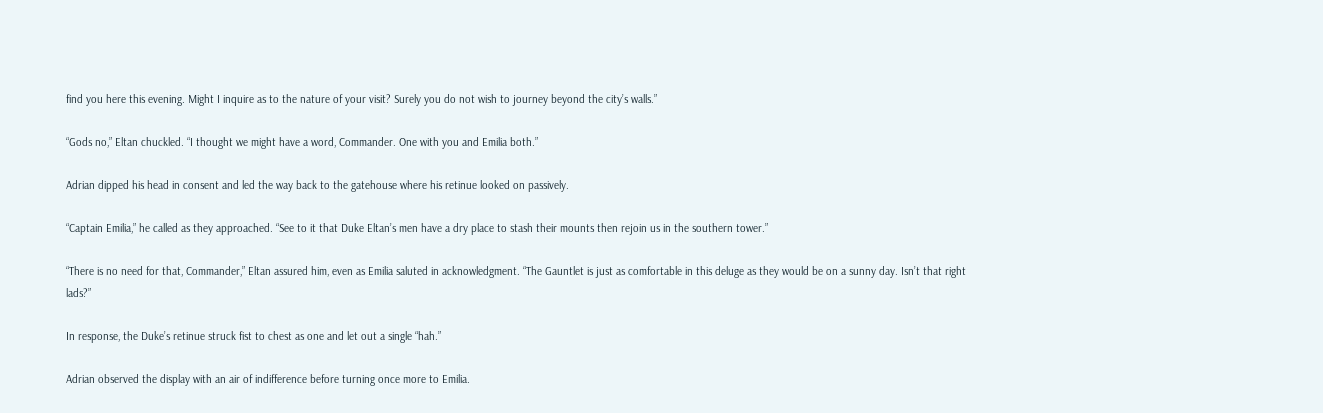find you here this evening. Might I inquire as to the nature of your visit? Surely you do not wish to journey beyond the city’s walls.”

“Gods no,” Eltan chuckled. “I thought we might have a word, Commander. One with you and Emilia both.”

Adrian dipped his head in consent and led the way back to the gatehouse where his retinue looked on passively.

“Captain Emilia,” he called as they approached. “See to it that Duke Eltan’s men have a dry place to stash their mounts then rejoin us in the southern tower.”

“There is no need for that, Commander,” Eltan assured him, even as Emilia saluted in acknowledgment. “The Gauntlet is just as comfortable in this deluge as they would be on a sunny day. Isn’t that right lads?”

In response, the Duke’s retinue struck fist to chest as one and let out a single “hah.”

Adrian observed the display with an air of indifference before turning once more to Emilia.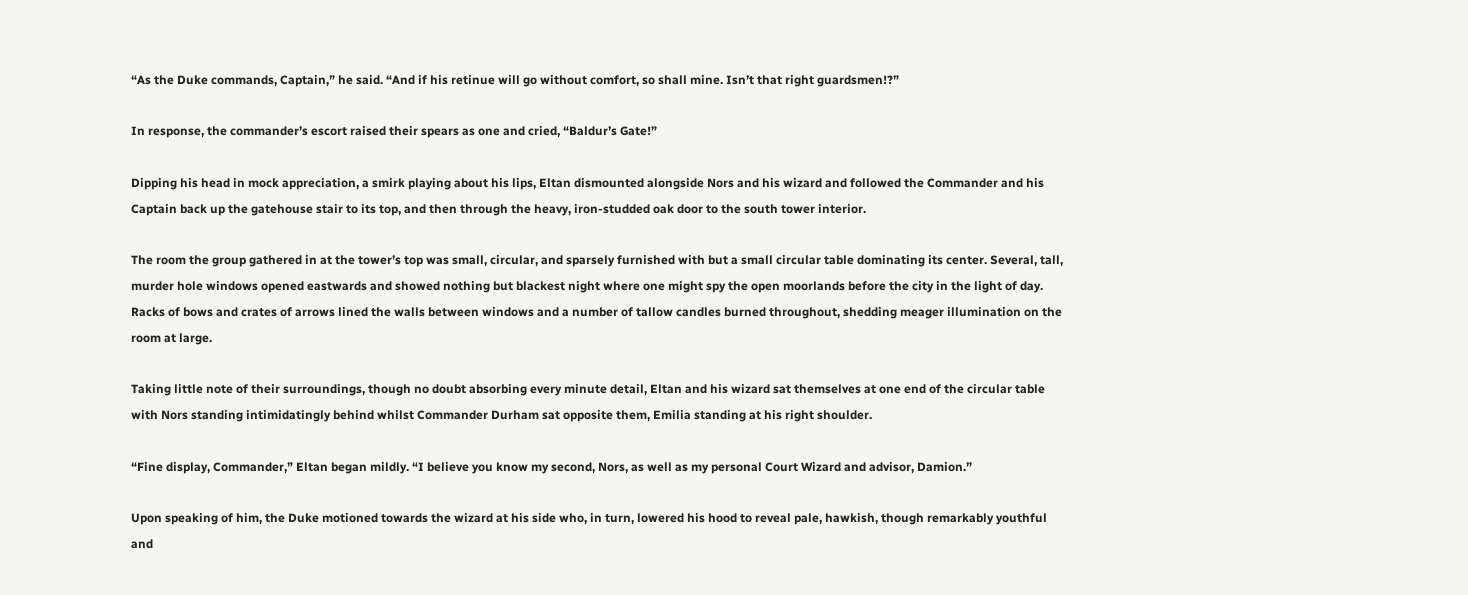“As the Duke commands, Captain,” he said. “And if his retinue will go without comfort, so shall mine. Isn’t that right guardsmen!?”

In response, the commander’s escort raised their spears as one and cried, “Baldur’s Gate!”

Dipping his head in mock appreciation, a smirk playing about his lips, Eltan dismounted alongside Nors and his wizard and followed the Commander and his Captain back up the gatehouse stair to its top, and then through the heavy, iron-studded oak door to the south tower interior.

The room the group gathered in at the tower’s top was small, circular, and sparsely furnished with but a small circular table dominating its center. Several, tall, murder hole windows opened eastwards and showed nothing but blackest night where one might spy the open moorlands before the city in the light of day. Racks of bows and crates of arrows lined the walls between windows and a number of tallow candles burned throughout, shedding meager illumination on the room at large.

Taking little note of their surroundings, though no doubt absorbing every minute detail, Eltan and his wizard sat themselves at one end of the circular table with Nors standing intimidatingly behind whilst Commander Durham sat opposite them, Emilia standing at his right shoulder.

“Fine display, Commander,” Eltan began mildly. “I believe you know my second, Nors, as well as my personal Court Wizard and advisor, Damion.”

Upon speaking of him, the Duke motioned towards the wizard at his side who, in turn, lowered his hood to reveal pale, hawkish, though remarkably youthful and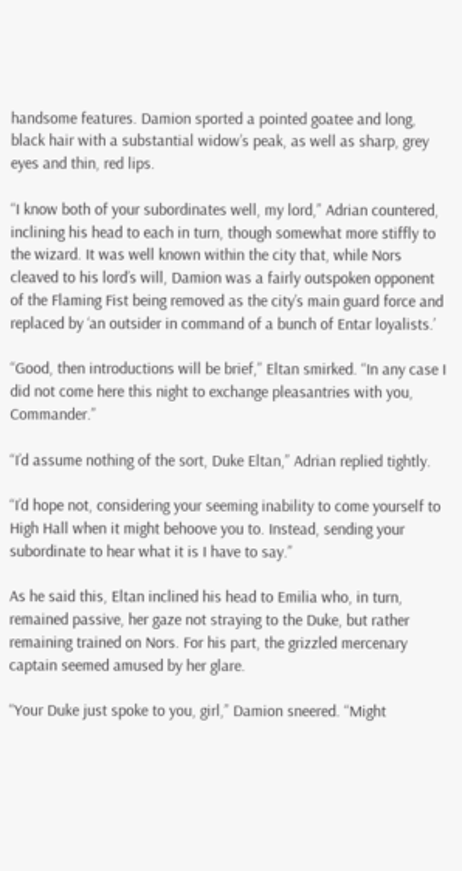handsome features. Damion sported a pointed goatee and long, black hair with a substantial widow’s peak, as well as sharp, grey eyes and thin, red lips.

“I know both of your subordinates well, my lord,” Adrian countered, inclining his head to each in turn, though somewhat more stiffly to the wizard. It was well known within the city that, while Nors cleaved to his lord’s will, Damion was a fairly outspoken opponent of the Flaming Fist being removed as the city’s main guard force and replaced by ‘an outsider in command of a bunch of Entar loyalists.’

“Good, then introductions will be brief,” Eltan smirked. “In any case I did not come here this night to exchange pleasantries with you, Commander.”

“I’d assume nothing of the sort, Duke Eltan,” Adrian replied tightly.

“I’d hope not, considering your seeming inability to come yourself to High Hall when it might behoove you to. Instead, sending your subordinate to hear what it is I have to say.”

As he said this, Eltan inclined his head to Emilia who, in turn, remained passive, her gaze not straying to the Duke, but rather remaining trained on Nors. For his part, the grizzled mercenary captain seemed amused by her glare.

“Your Duke just spoke to you, girl,” Damion sneered. “Might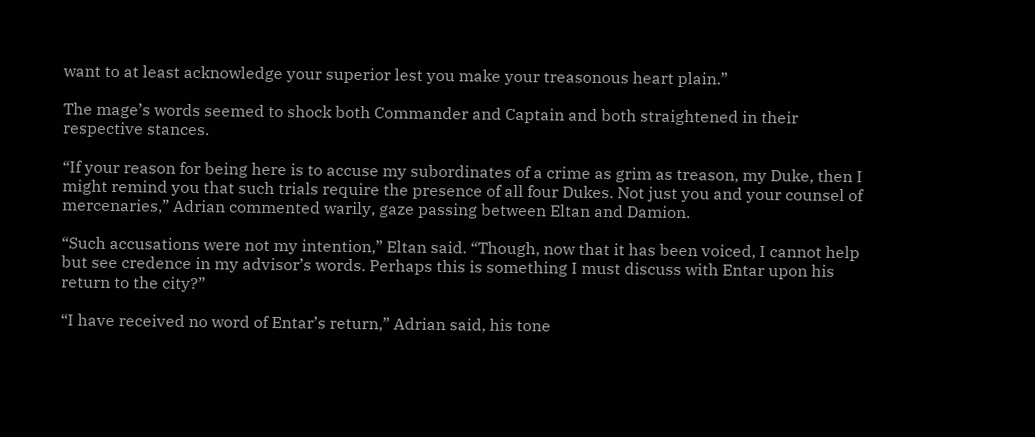want to at least acknowledge your superior lest you make your treasonous heart plain.”

The mage’s words seemed to shock both Commander and Captain and both straightened in their respective stances.

“If your reason for being here is to accuse my subordinates of a crime as grim as treason, my Duke, then I might remind you that such trials require the presence of all four Dukes. Not just you and your counsel of mercenaries,” Adrian commented warily, gaze passing between Eltan and Damion.

“Such accusations were not my intention,” Eltan said. “Though, now that it has been voiced, I cannot help but see credence in my advisor’s words. Perhaps this is something I must discuss with Entar upon his return to the city?”

“I have received no word of Entar’s return,” Adrian said, his tone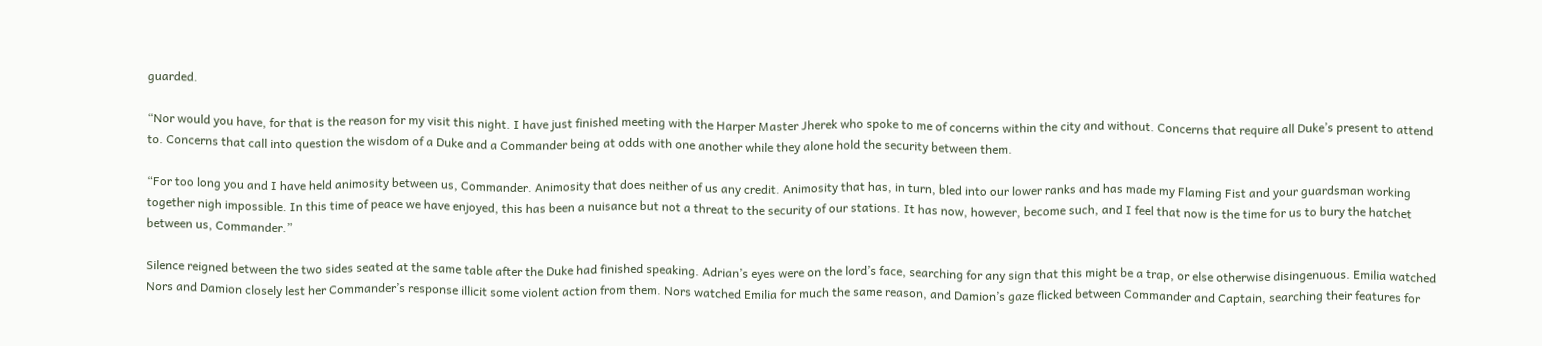guarded.

“Nor would you have, for that is the reason for my visit this night. I have just finished meeting with the Harper Master Jherek who spoke to me of concerns within the city and without. Concerns that require all Duke’s present to attend to. Concerns that call into question the wisdom of a Duke and a Commander being at odds with one another while they alone hold the security between them.

“For too long you and I have held animosity between us, Commander. Animosity that does neither of us any credit. Animosity that has, in turn, bled into our lower ranks and has made my Flaming Fist and your guardsman working together nigh impossible. In this time of peace we have enjoyed, this has been a nuisance but not a threat to the security of our stations. It has now, however, become such, and I feel that now is the time for us to bury the hatchet between us, Commander.”

Silence reigned between the two sides seated at the same table after the Duke had finished speaking. Adrian’s eyes were on the lord’s face, searching for any sign that this might be a trap, or else otherwise disingenuous. Emilia watched Nors and Damion closely lest her Commander’s response illicit some violent action from them. Nors watched Emilia for much the same reason, and Damion’s gaze flicked between Commander and Captain, searching their features for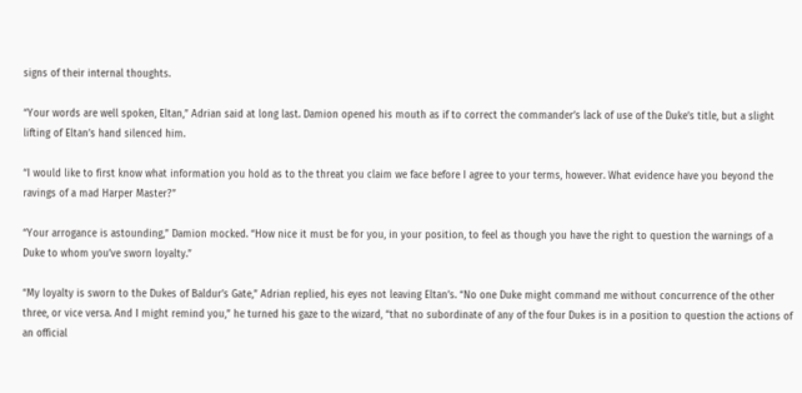signs of their internal thoughts.

“Your words are well spoken, Eltan,” Adrian said at long last. Damion opened his mouth as if to correct the commander’s lack of use of the Duke’s title, but a slight lifting of Eltan’s hand silenced him.

“I would like to first know what information you hold as to the threat you claim we face before I agree to your terms, however. What evidence have you beyond the ravings of a mad Harper Master?”

“Your arrogance is astounding,” Damion mocked. “How nice it must be for you, in your position, to feel as though you have the right to question the warnings of a Duke to whom you’ve sworn loyalty.”

“My loyalty is sworn to the Dukes of Baldur’s Gate,” Adrian replied, his eyes not leaving Eltan’s. “No one Duke might command me without concurrence of the other three, or vice versa. And I might remind you,” he turned his gaze to the wizard, “that no subordinate of any of the four Dukes is in a position to question the actions of an official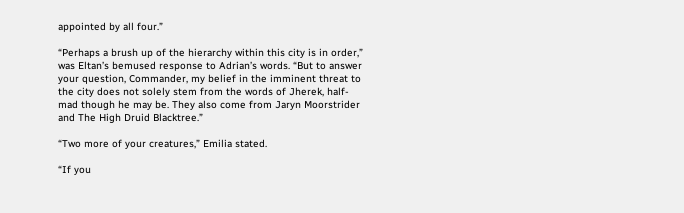appointed by all four.”

“Perhaps a brush up of the hierarchy within this city is in order,” was Eltan’s bemused response to Adrian’s words. “But to answer your question, Commander, my belief in the imminent threat to the city does not solely stem from the words of Jherek, half-mad though he may be. They also come from Jaryn Moorstrider and The High Druid Blacktree.”

“Two more of your creatures,” Emilia stated.

“If you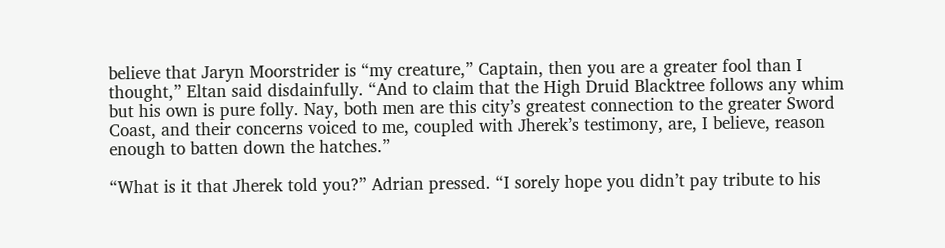believe that Jaryn Moorstrider is “my creature,” Captain, then you are a greater fool than I thought,” Eltan said disdainfully. “And to claim that the High Druid Blacktree follows any whim but his own is pure folly. Nay, both men are this city’s greatest connection to the greater Sword Coast, and their concerns voiced to me, coupled with Jherek’s testimony, are, I believe, reason enough to batten down the hatches.”

“What is it that Jherek told you?” Adrian pressed. “I sorely hope you didn’t pay tribute to his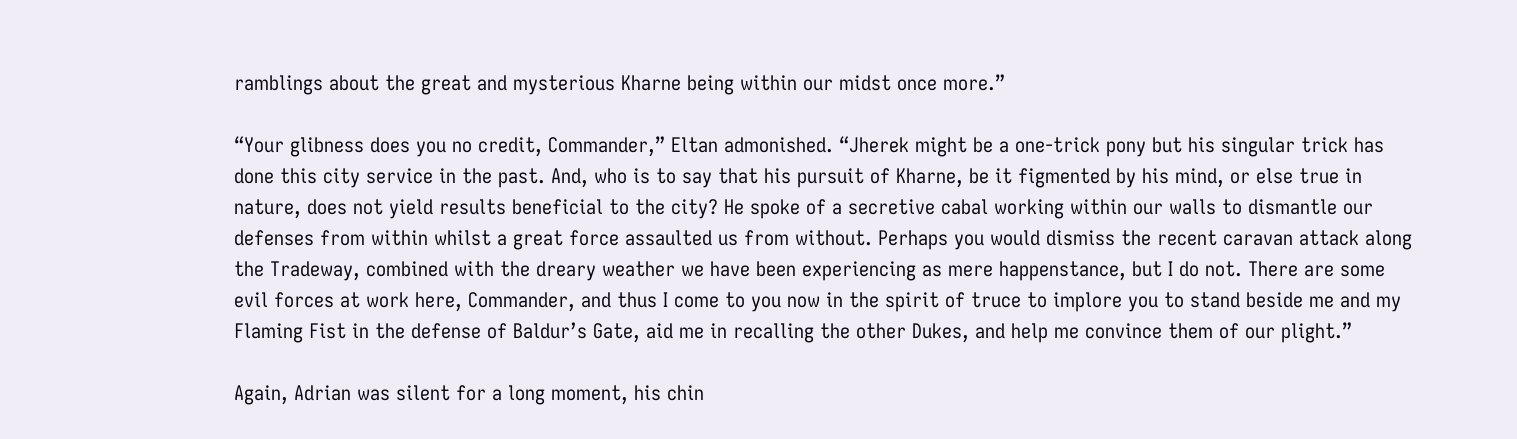ramblings about the great and mysterious Kharne being within our midst once more.”

“Your glibness does you no credit, Commander,” Eltan admonished. “Jherek might be a one-trick pony but his singular trick has done this city service in the past. And, who is to say that his pursuit of Kharne, be it figmented by his mind, or else true in nature, does not yield results beneficial to the city? He spoke of a secretive cabal working within our walls to dismantle our defenses from within whilst a great force assaulted us from without. Perhaps you would dismiss the recent caravan attack along the Tradeway, combined with the dreary weather we have been experiencing as mere happenstance, but I do not. There are some evil forces at work here, Commander, and thus I come to you now in the spirit of truce to implore you to stand beside me and my Flaming Fist in the defense of Baldur’s Gate, aid me in recalling the other Dukes, and help me convince them of our plight.”

Again, Adrian was silent for a long moment, his chin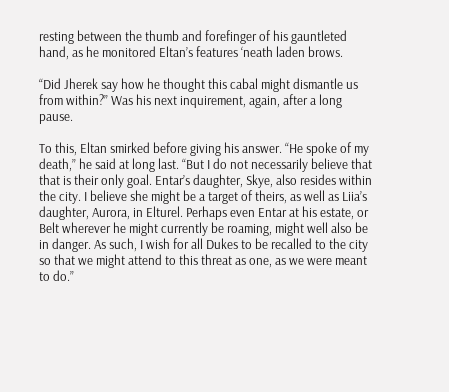resting between the thumb and forefinger of his gauntleted hand, as he monitored Eltan’s features ‘neath laden brows.

“Did Jherek say how he thought this cabal might dismantle us from within?” Was his next inquirement, again, after a long pause.

To this, Eltan smirked before giving his answer. “He spoke of my death,” he said at long last. “But I do not necessarily believe that that is their only goal. Entar’s daughter, Skye, also resides within the city. I believe she might be a target of theirs, as well as Liia’s daughter, Aurora, in Elturel. Perhaps even Entar at his estate, or Belt wherever he might currently be roaming, might well also be in danger. As such, I wish for all Dukes to be recalled to the city so that we might attend to this threat as one, as we were meant to do.”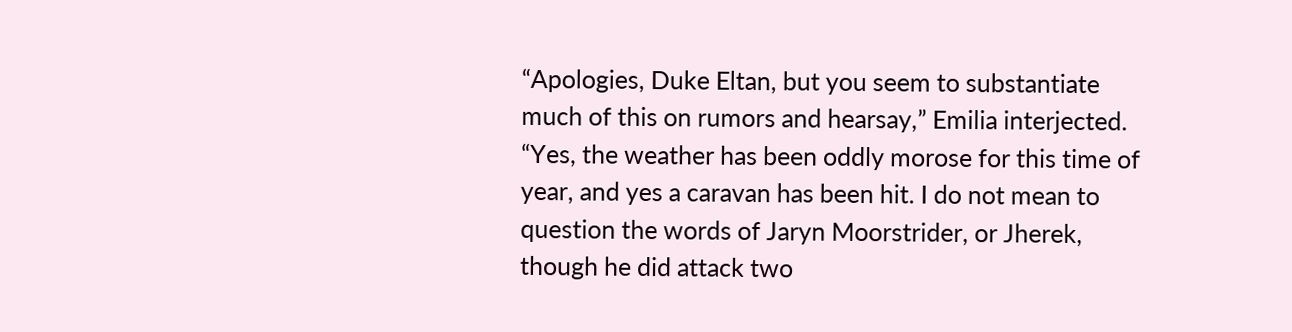“Apologies, Duke Eltan, but you seem to substantiate much of this on rumors and hearsay,” Emilia interjected. “Yes, the weather has been oddly morose for this time of year, and yes a caravan has been hit. I do not mean to question the words of Jaryn Moorstrider, or Jherek, though he did attack two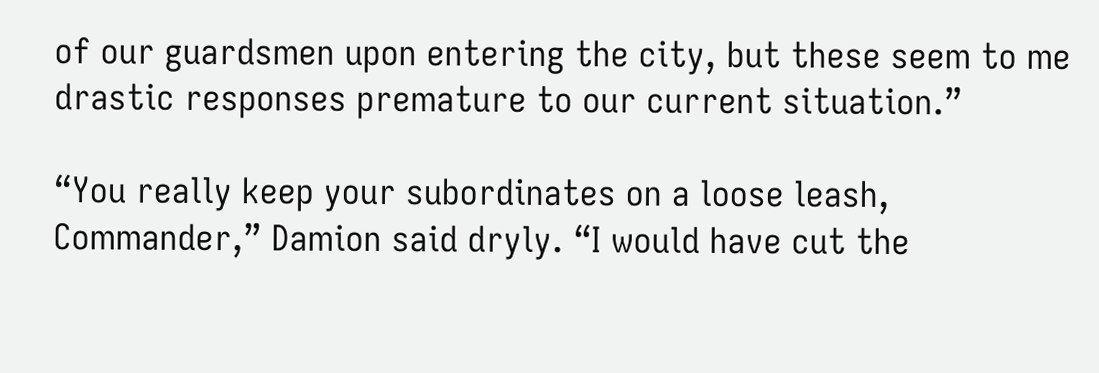of our guardsmen upon entering the city, but these seem to me drastic responses premature to our current situation.”

“You really keep your subordinates on a loose leash, Commander,” Damion said dryly. “I would have cut the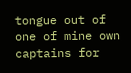tongue out of one of mine own captains for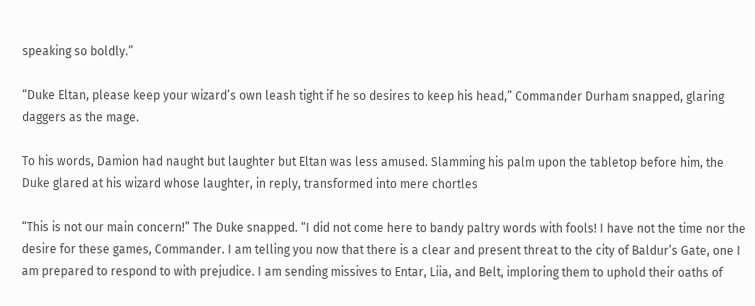speaking so boldly.”

“Duke Eltan, please keep your wizard’s own leash tight if he so desires to keep his head,” Commander Durham snapped, glaring daggers as the mage.

To his words, Damion had naught but laughter but Eltan was less amused. Slamming his palm upon the tabletop before him, the Duke glared at his wizard whose laughter, in reply, transformed into mere chortles

“This is not our main concern!” The Duke snapped. “I did not come here to bandy paltry words with fools! I have not the time nor the desire for these games, Commander. I am telling you now that there is a clear and present threat to the city of Baldur’s Gate, one I am prepared to respond to with prejudice. I am sending missives to Entar, Liia, and Belt, imploring them to uphold their oaths of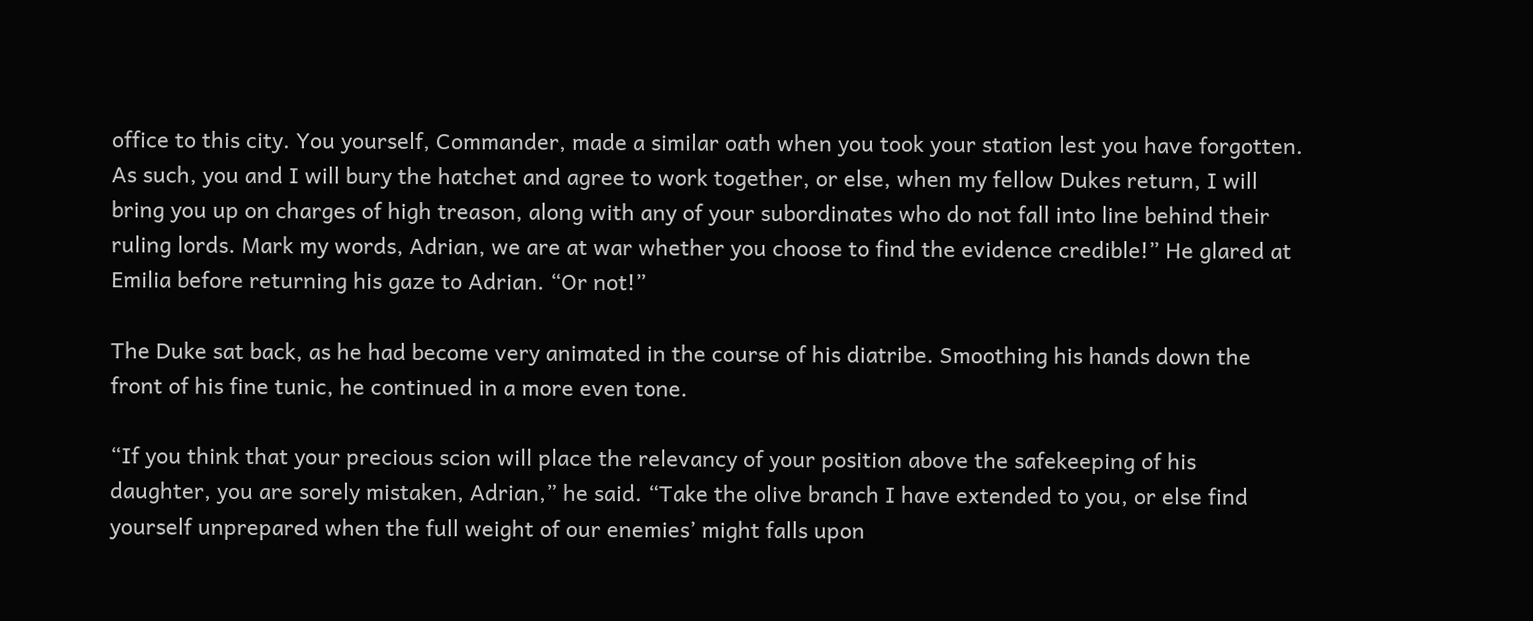office to this city. You yourself, Commander, made a similar oath when you took your station lest you have forgotten. As such, you and I will bury the hatchet and agree to work together, or else, when my fellow Dukes return, I will bring you up on charges of high treason, along with any of your subordinates who do not fall into line behind their ruling lords. Mark my words, Adrian, we are at war whether you choose to find the evidence credible!” He glared at Emilia before returning his gaze to Adrian. “Or not!”

The Duke sat back, as he had become very animated in the course of his diatribe. Smoothing his hands down the front of his fine tunic, he continued in a more even tone.

“If you think that your precious scion will place the relevancy of your position above the safekeeping of his daughter, you are sorely mistaken, Adrian,” he said. “Take the olive branch I have extended to you, or else find yourself unprepared when the full weight of our enemies’ might falls upon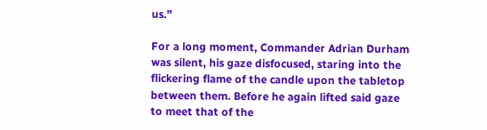us.”

For a long moment, Commander Adrian Durham was silent, his gaze disfocused, staring into the flickering flame of the candle upon the tabletop between them. Before he again lifted said gaze to meet that of the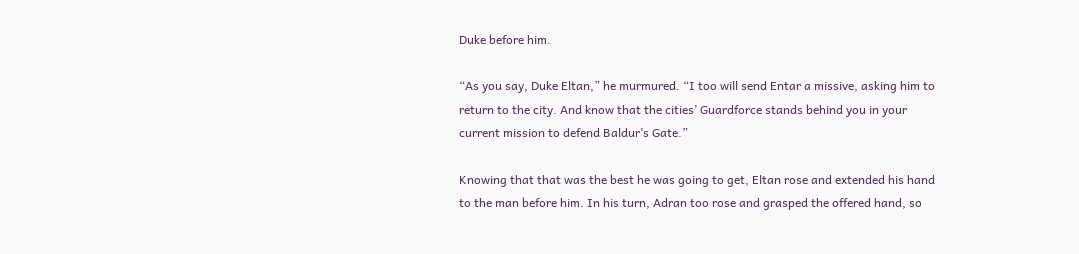Duke before him.

“As you say, Duke Eltan,” he murmured. “I too will send Entar a missive, asking him to return to the city. And know that the cities’ Guardforce stands behind you in your current mission to defend Baldur’s Gate.”

Knowing that that was the best he was going to get, Eltan rose and extended his hand to the man before him. In his turn, Adran too rose and grasped the offered hand, so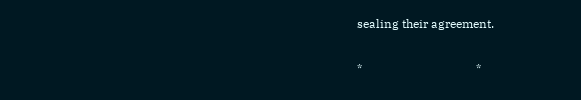sealing their agreement.

*                                      *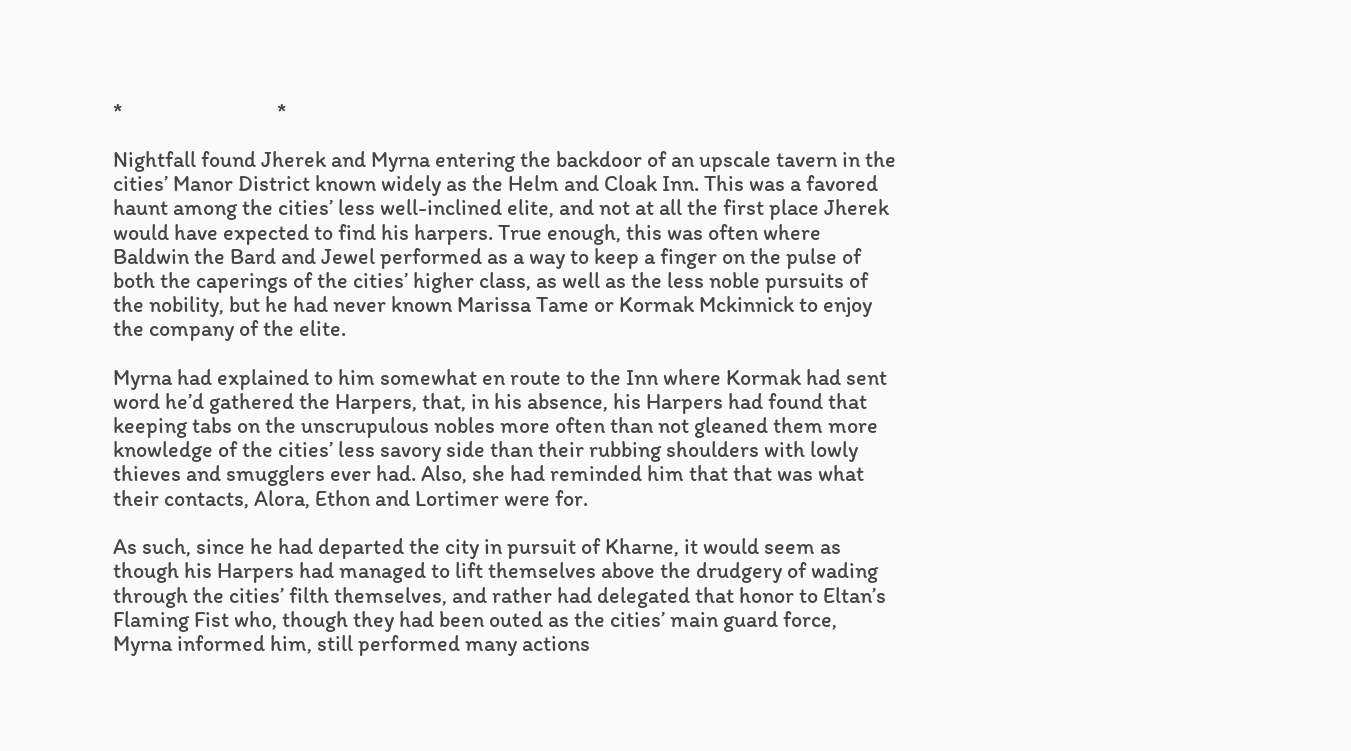*                               *

Nightfall found Jherek and Myrna entering the backdoor of an upscale tavern in the cities’ Manor District known widely as the Helm and Cloak Inn. This was a favored haunt among the cities’ less well-inclined elite, and not at all the first place Jherek would have expected to find his harpers. True enough, this was often where Baldwin the Bard and Jewel performed as a way to keep a finger on the pulse of both the caperings of the cities’ higher class, as well as the less noble pursuits of the nobility, but he had never known Marissa Tame or Kormak Mckinnick to enjoy the company of the elite.

Myrna had explained to him somewhat en route to the Inn where Kormak had sent word he’d gathered the Harpers, that, in his absence, his Harpers had found that keeping tabs on the unscrupulous nobles more often than not gleaned them more knowledge of the cities’ less savory side than their rubbing shoulders with lowly thieves and smugglers ever had. Also, she had reminded him that that was what their contacts, Alora, Ethon and Lortimer were for.

As such, since he had departed the city in pursuit of Kharne, it would seem as though his Harpers had managed to lift themselves above the drudgery of wading through the cities’ filth themselves, and rather had delegated that honor to Eltan’s Flaming Fist who, though they had been outed as the cities’ main guard force, Myrna informed him, still performed many actions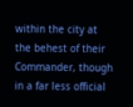within the city at the behest of their Commander, though in a far less official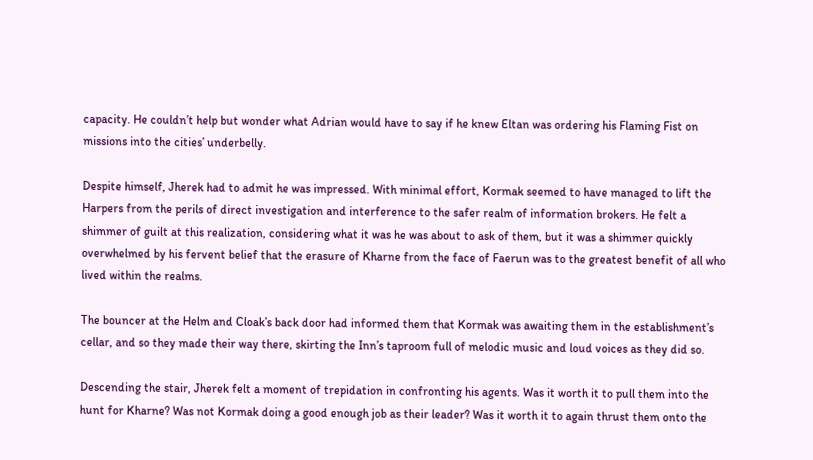capacity. He couldn’t help but wonder what Adrian would have to say if he knew Eltan was ordering his Flaming Fist on missions into the cities’ underbelly.

Despite himself, Jherek had to admit he was impressed. With minimal effort, Kormak seemed to have managed to lift the Harpers from the perils of direct investigation and interference to the safer realm of information brokers. He felt a shimmer of guilt at this realization, considering what it was he was about to ask of them, but it was a shimmer quickly overwhelmed by his fervent belief that the erasure of Kharne from the face of Faerun was to the greatest benefit of all who lived within the realms.

The bouncer at the Helm and Cloak’s back door had informed them that Kormak was awaiting them in the establishment’s cellar, and so they made their way there, skirting the Inn’s taproom full of melodic music and loud voices as they did so.

Descending the stair, Jherek felt a moment of trepidation in confronting his agents. Was it worth it to pull them into the hunt for Kharne? Was not Kormak doing a good enough job as their leader? Was it worth it to again thrust them onto the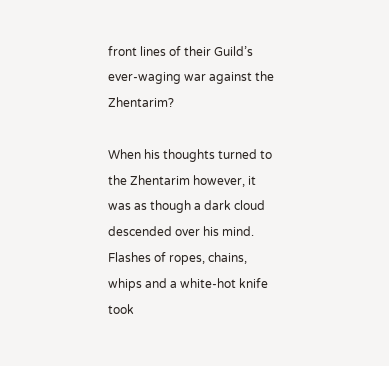front lines of their Guild’s ever-waging war against the Zhentarim?

When his thoughts turned to the Zhentarim however, it was as though a dark cloud descended over his mind. Flashes of ropes, chains, whips and a white-hot knife took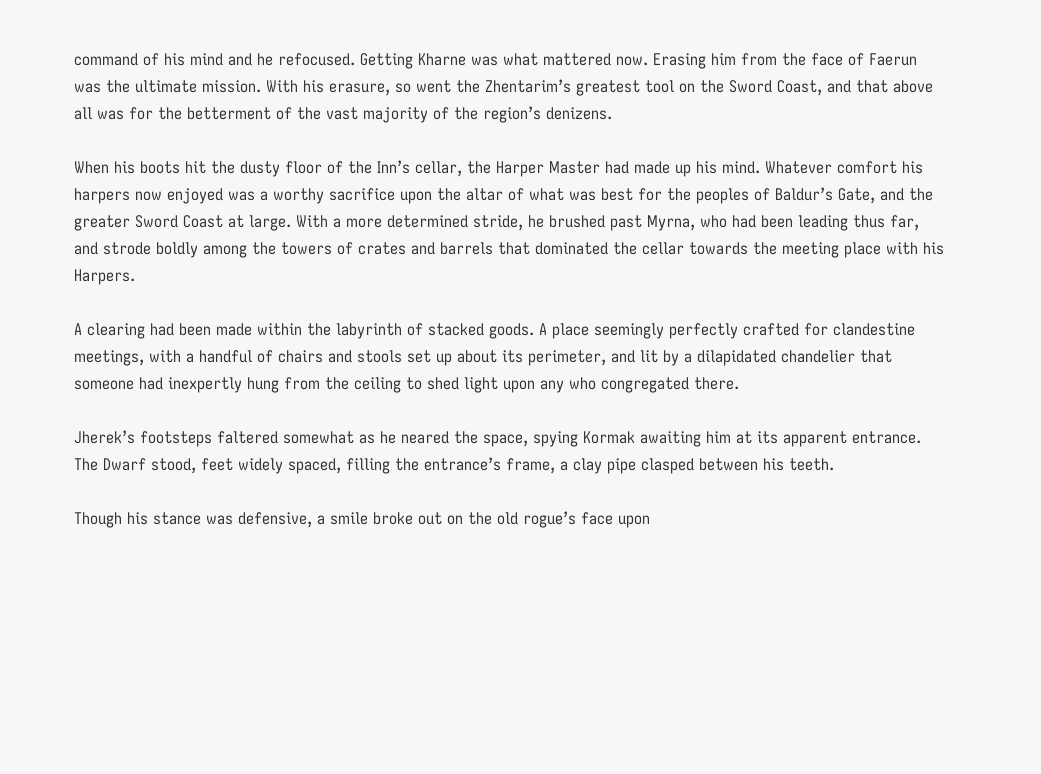command of his mind and he refocused. Getting Kharne was what mattered now. Erasing him from the face of Faerun was the ultimate mission. With his erasure, so went the Zhentarim’s greatest tool on the Sword Coast, and that above all was for the betterment of the vast majority of the region’s denizens.

When his boots hit the dusty floor of the Inn’s cellar, the Harper Master had made up his mind. Whatever comfort his harpers now enjoyed was a worthy sacrifice upon the altar of what was best for the peoples of Baldur’s Gate, and the greater Sword Coast at large. With a more determined stride, he brushed past Myrna, who had been leading thus far, and strode boldly among the towers of crates and barrels that dominated the cellar towards the meeting place with his Harpers.

A clearing had been made within the labyrinth of stacked goods. A place seemingly perfectly crafted for clandestine meetings, with a handful of chairs and stools set up about its perimeter, and lit by a dilapidated chandelier that someone had inexpertly hung from the ceiling to shed light upon any who congregated there.

Jherek’s footsteps faltered somewhat as he neared the space, spying Kormak awaiting him at its apparent entrance. The Dwarf stood, feet widely spaced, filling the entrance’s frame, a clay pipe clasped between his teeth.

Though his stance was defensive, a smile broke out on the old rogue’s face upon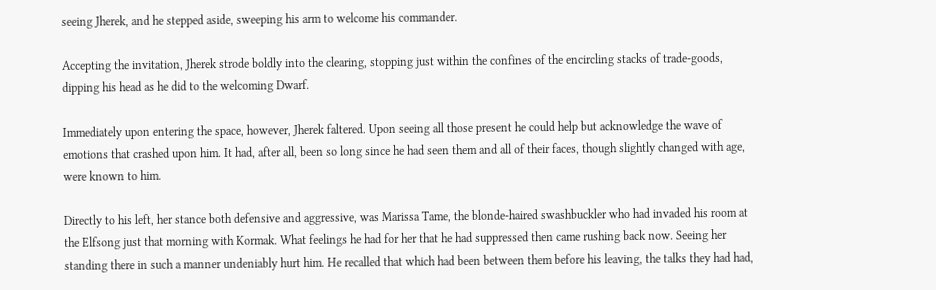seeing Jherek, and he stepped aside, sweeping his arm to welcome his commander.

Accepting the invitation, Jherek strode boldly into the clearing, stopping just within the confines of the encircling stacks of trade-goods, dipping his head as he did to the welcoming Dwarf.

Immediately upon entering the space, however, Jherek faltered. Upon seeing all those present he could help but acknowledge the wave of emotions that crashed upon him. It had, after all, been so long since he had seen them and all of their faces, though slightly changed with age, were known to him.

Directly to his left, her stance both defensive and aggressive, was Marissa Tame, the blonde-haired swashbuckler who had invaded his room at the Elfsong just that morning with Kormak. What feelings he had for her that he had suppressed then came rushing back now. Seeing her standing there in such a manner undeniably hurt him. He recalled that which had been between them before his leaving, the talks they had had,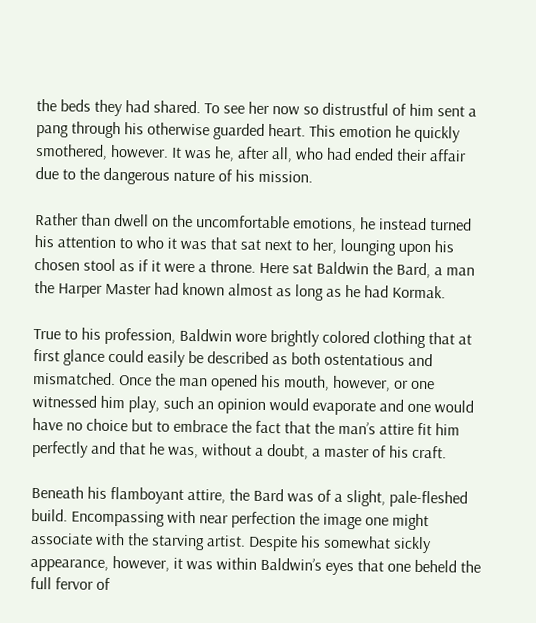the beds they had shared. To see her now so distrustful of him sent a pang through his otherwise guarded heart. This emotion he quickly smothered, however. It was he, after all, who had ended their affair due to the dangerous nature of his mission.

Rather than dwell on the uncomfortable emotions, he instead turned his attention to who it was that sat next to her, lounging upon his chosen stool as if it were a throne. Here sat Baldwin the Bard, a man the Harper Master had known almost as long as he had Kormak.

True to his profession, Baldwin wore brightly colored clothing that at first glance could easily be described as both ostentatious and mismatched. Once the man opened his mouth, however, or one witnessed him play, such an opinion would evaporate and one would have no choice but to embrace the fact that the man’s attire fit him perfectly and that he was, without a doubt, a master of his craft.

Beneath his flamboyant attire, the Bard was of a slight, pale-fleshed build. Encompassing with near perfection the image one might associate with the starving artist. Despite his somewhat sickly appearance, however, it was within Baldwin’s eyes that one beheld the full fervor of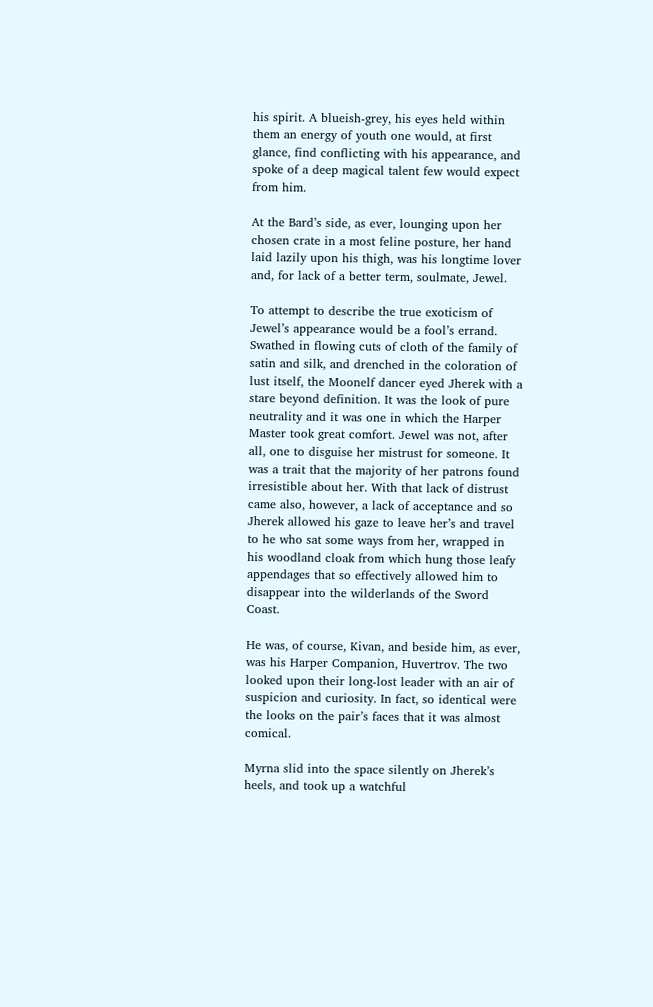his spirit. A blueish-grey, his eyes held within them an energy of youth one would, at first glance, find conflicting with his appearance, and spoke of a deep magical talent few would expect from him.

At the Bard’s side, as ever, lounging upon her chosen crate in a most feline posture, her hand laid lazily upon his thigh, was his longtime lover and, for lack of a better term, soulmate, Jewel.

To attempt to describe the true exoticism of Jewel’s appearance would be a fool’s errand. Swathed in flowing cuts of cloth of the family of satin and silk, and drenched in the coloration of lust itself, the Moonelf dancer eyed Jherek with a stare beyond definition. It was the look of pure neutrality and it was one in which the Harper Master took great comfort. Jewel was not, after all, one to disguise her mistrust for someone. It was a trait that the majority of her patrons found irresistible about her. With that lack of distrust came also, however, a lack of acceptance and so Jherek allowed his gaze to leave her’s and travel to he who sat some ways from her, wrapped in his woodland cloak from which hung those leafy appendages that so effectively allowed him to disappear into the wilderlands of the Sword Coast.

He was, of course, Kivan, and beside him, as ever, was his Harper Companion, Huvertrov. The two looked upon their long-lost leader with an air of suspicion and curiosity. In fact, so identical were the looks on the pair’s faces that it was almost comical.

Myrna slid into the space silently on Jherek’s heels, and took up a watchful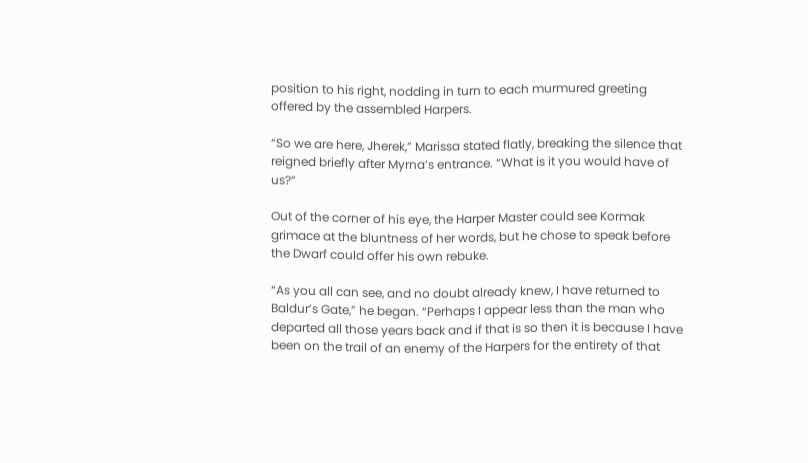position to his right, nodding in turn to each murmured greeting offered by the assembled Harpers.

“So we are here, Jherek,” Marissa stated flatly, breaking the silence that reigned briefly after Myrna’s entrance. “What is it you would have of us?”

Out of the corner of his eye, the Harper Master could see Kormak grimace at the bluntness of her words, but he chose to speak before the Dwarf could offer his own rebuke.

“As you all can see, and no doubt already knew, I have returned to Baldur’s Gate,” he began. “Perhaps I appear less than the man who departed all those years back and if that is so then it is because I have been on the trail of an enemy of the Harpers for the entirety of that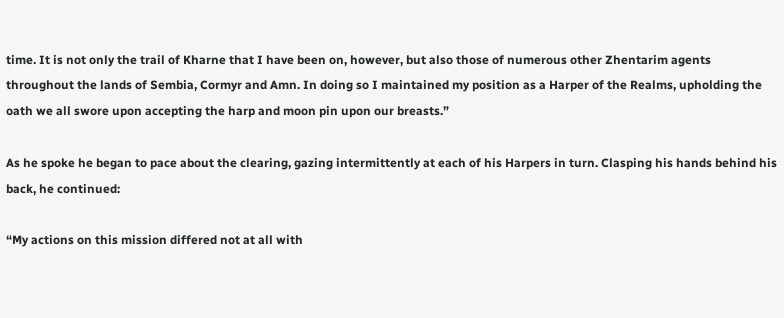time. It is not only the trail of Kharne that I have been on, however, but also those of numerous other Zhentarim agents throughout the lands of Sembia, Cormyr and Amn. In doing so I maintained my position as a Harper of the Realms, upholding the oath we all swore upon accepting the harp and moon pin upon our breasts.”

As he spoke he began to pace about the clearing, gazing intermittently at each of his Harpers in turn. Clasping his hands behind his back, he continued:

“My actions on this mission differed not at all with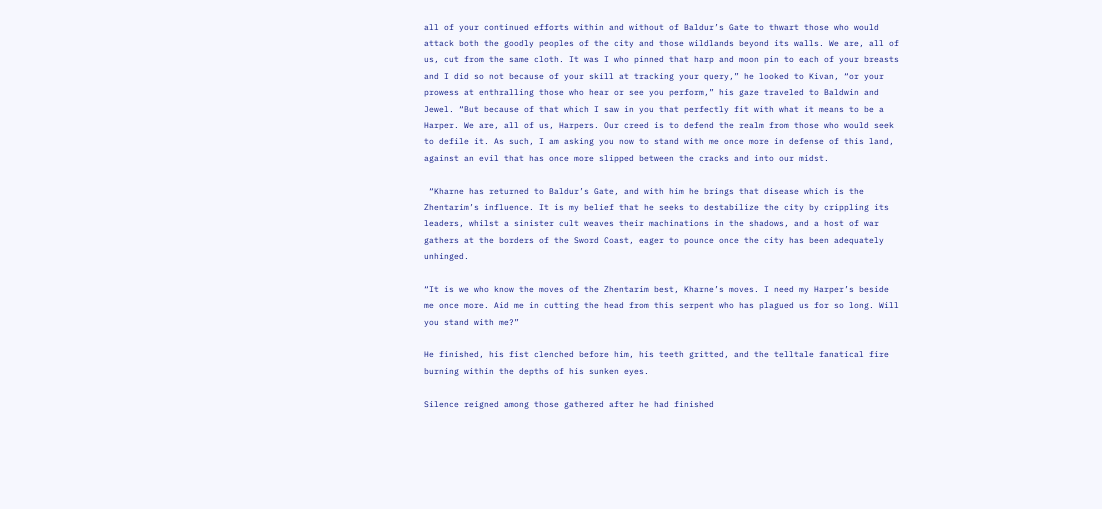all of your continued efforts within and without of Baldur’s Gate to thwart those who would attack both the goodly peoples of the city and those wildlands beyond its walls. We are, all of us, cut from the same cloth. It was I who pinned that harp and moon pin to each of your breasts and I did so not because of your skill at tracking your query,” he looked to Kivan, “or your prowess at enthralling those who hear or see you perform,” his gaze traveled to Baldwin and Jewel. “But because of that which I saw in you that perfectly fit with what it means to be a Harper. We are, all of us, Harpers. Our creed is to defend the realm from those who would seek to defile it. As such, I am asking you now to stand with me once more in defense of this land, against an evil that has once more slipped between the cracks and into our midst.

 “Kharne has returned to Baldur’s Gate, and with him he brings that disease which is the Zhentarim’s influence. It is my belief that he seeks to destabilize the city by crippling its leaders, whilst a sinister cult weaves their machinations in the shadows, and a host of war gathers at the borders of the Sword Coast, eager to pounce once the city has been adequately unhinged.

“It is we who know the moves of the Zhentarim best, Kharne’s moves. I need my Harper’s beside me once more. Aid me in cutting the head from this serpent who has plagued us for so long. Will you stand with me?”

He finished, his fist clenched before him, his teeth gritted, and the telltale fanatical fire burning within the depths of his sunken eyes.

Silence reigned among those gathered after he had finished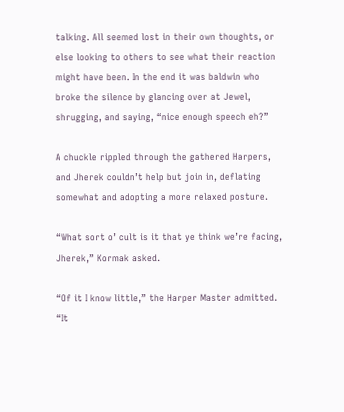talking. All seemed lost in their own thoughts, or else looking to others to see what their reaction might have been. In the end it was baldwin who broke the silence by glancing over at Jewel, shrugging, and saying, “nice enough speech eh?”

A chuckle rippled through the gathered Harpers, and Jherek couldn’t help but join in, deflating somewhat and adopting a more relaxed posture.

“What sort o’ cult is it that ye think we’re facing, Jherek,” Kormak asked.

“Of it I know little,” the Harper Master admitted. “It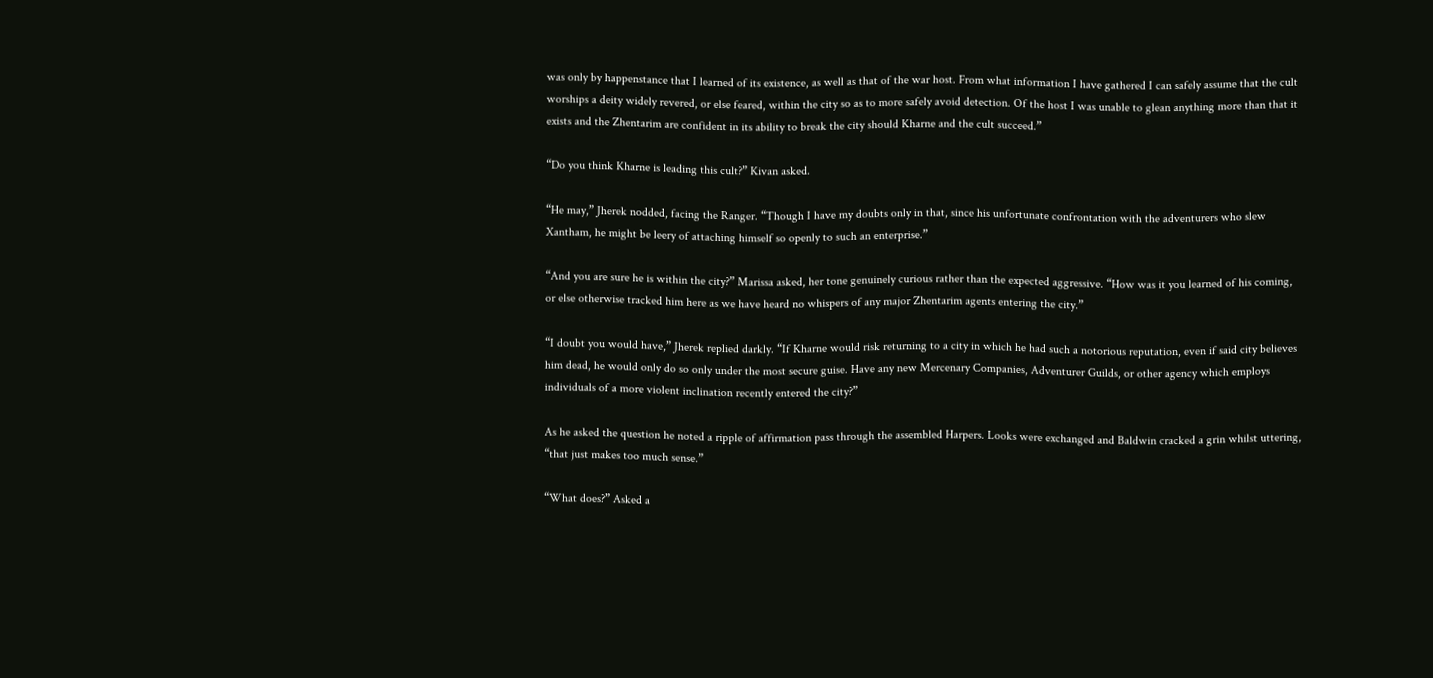was only by happenstance that I learned of its existence, as well as that of the war host. From what information I have gathered I can safely assume that the cult worships a deity widely revered, or else feared, within the city so as to more safely avoid detection. Of the host I was unable to glean anything more than that it exists and the Zhentarim are confident in its ability to break the city should Kharne and the cult succeed.”

“Do you think Kharne is leading this cult?” Kivan asked.

“He may,” Jherek nodded, facing the Ranger. “Though I have my doubts only in that, since his unfortunate confrontation with the adventurers who slew Xantham, he might be leery of attaching himself so openly to such an enterprise.”

“And you are sure he is within the city?” Marissa asked, her tone genuinely curious rather than the expected aggressive. “How was it you learned of his coming, or else otherwise tracked him here as we have heard no whispers of any major Zhentarim agents entering the city.”

“I doubt you would have,” Jherek replied darkly. “If Kharne would risk returning to a city in which he had such a notorious reputation, even if said city believes him dead, he would only do so only under the most secure guise. Have any new Mercenary Companies, Adventurer Guilds, or other agency which employs individuals of a more violent inclination recently entered the city?”

As he asked the question he noted a ripple of affirmation pass through the assembled Harpers. Looks were exchanged and Baldwin cracked a grin whilst uttering, “that just makes too much sense.”

“What does?” Asked a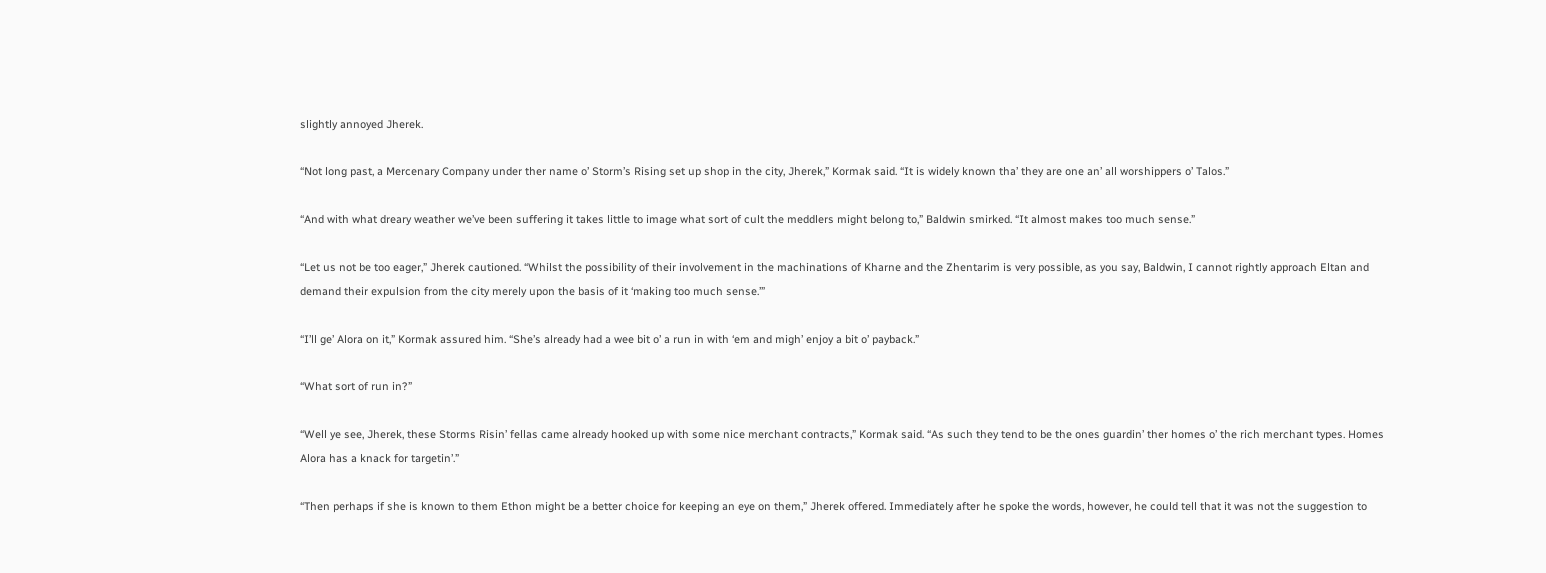slightly annoyed Jherek.

“Not long past, a Mercenary Company under ther name o’ Storm’s Rising set up shop in the city, Jherek,” Kormak said. “It is widely known tha’ they are one an’ all worshippers o’ Talos.”

“And with what dreary weather we’ve been suffering it takes little to image what sort of cult the meddlers might belong to,” Baldwin smirked. “It almost makes too much sense.”

“Let us not be too eager,” Jherek cautioned. “Whilst the possibility of their involvement in the machinations of Kharne and the Zhentarim is very possible, as you say, Baldwin, I cannot rightly approach Eltan and demand their expulsion from the city merely upon the basis of it ‘making too much sense.’”

“I’ll ge’ Alora on it,” Kormak assured him. “She’s already had a wee bit o’ a run in with ‘em and migh’ enjoy a bit o’ payback.”

“What sort of run in?”

“Well ye see, Jherek, these Storms Risin’ fellas came already hooked up with some nice merchant contracts,” Kormak said. “As such they tend to be the ones guardin’ ther homes o’ the rich merchant types. Homes Alora has a knack for targetin’.”

“Then perhaps if she is known to them Ethon might be a better choice for keeping an eye on them,” Jherek offered. Immediately after he spoke the words, however, he could tell that it was not the suggestion to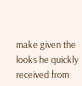make given the looks he quickly received from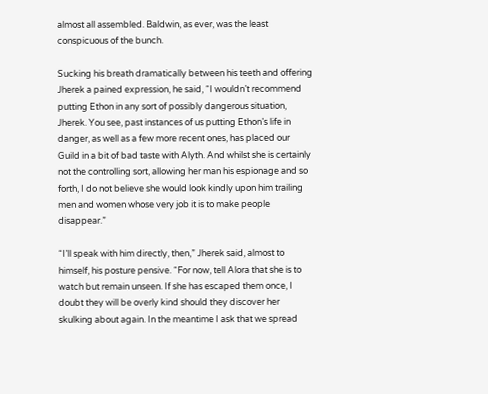almost all assembled. Baldwin, as ever, was the least conspicuous of the bunch.

Sucking his breath dramatically between his teeth and offering Jherek a pained expression, he said, “I wouldn’t recommend putting Ethon in any sort of possibly dangerous situation, Jherek. You see, past instances of us putting Ethon’s life in danger, as well as a few more recent ones, has placed our Guild in a bit of bad taste with Alyth. And whilst she is certainly not the controlling sort, allowing her man his espionage and so forth, I do not believe she would look kindly upon him trailing men and women whose very job it is to make people disappear.”

“I’ll speak with him directly, then,” Jherek said, almost to himself, his posture pensive. “For now, tell Alora that she is to watch but remain unseen. If she has escaped them once, I doubt they will be overly kind should they discover her skulking about again. In the meantime I ask that we spread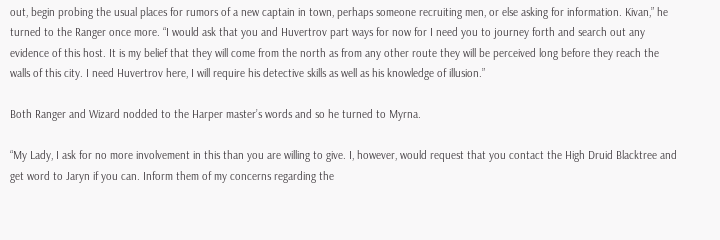out, begin probing the usual places for rumors of a new captain in town, perhaps someone recruiting men, or else asking for information. Kivan,” he turned to the Ranger once more. “I would ask that you and Huvertrov part ways for now for I need you to journey forth and search out any evidence of this host. It is my belief that they will come from the north as from any other route they will be perceived long before they reach the walls of this city. I need Huvertrov here, I will require his detective skills as well as his knowledge of illusion.”

Both Ranger and Wizard nodded to the Harper master’s words and so he turned to Myrna.

“My Lady, I ask for no more involvement in this than you are willing to give. I, however, would request that you contact the High Druid Blacktree and get word to Jaryn if you can. Inform them of my concerns regarding the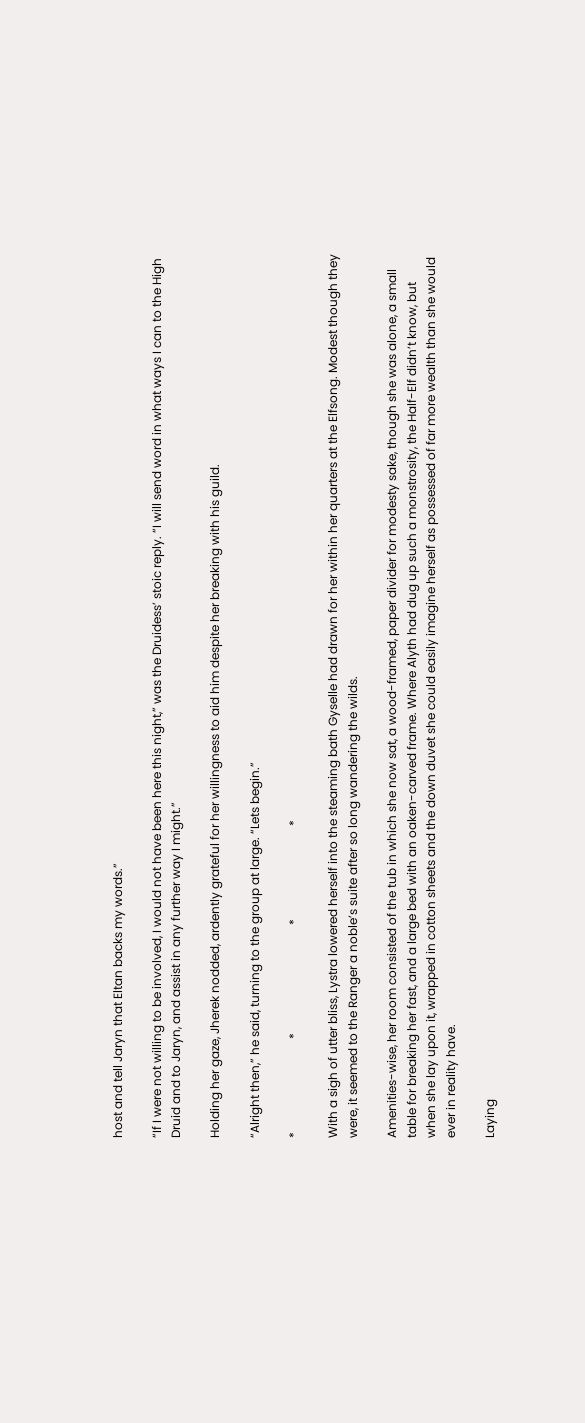host and tell Jaryn that Eltan backs my words.”

“If I were not willing to be involved, I would not have been here this night,” was the Druidess’ stoic reply. “I will send word in what ways I can to the High Druid and to Jaryn, and assist in any further way I might.”

Holding her gaze, Jherek nodded, ardently grateful for her willingness to aid him despite her breaking with his guild.

“Alright then,” he said, turning to the group at large. “Lets begin.”

*                               *                                    *                               *

With a sigh of utter bliss, Lystra lowered herself into the steaming bath Gyselle had drawn for her within her quarters at the Elfsong. Modest though they were, it seemed to the Ranger a noble’s suite after so long wandering the wilds.

Amenities-wise, her room consisted of the tub in which she now sat, a wood-framed, paper divider for modesty sake, though she was alone, a small table for breaking her fast, and a large bed with an oaken-carved frame. Where Alyth had dug up such a monstrosity, the Half-Elf didn’t know, but when she lay upon it, wrapped in cotton sheets and the down duvet she could easily imagine herself as possessed of far more wealth than she would ever in reality have.

Laying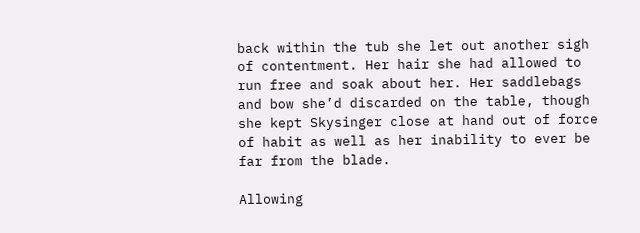back within the tub she let out another sigh of contentment. Her hair she had allowed to run free and soak about her. Her saddlebags and bow she’d discarded on the table, though she kept Skysinger close at hand out of force of habit as well as her inability to ever be far from the blade.

Allowing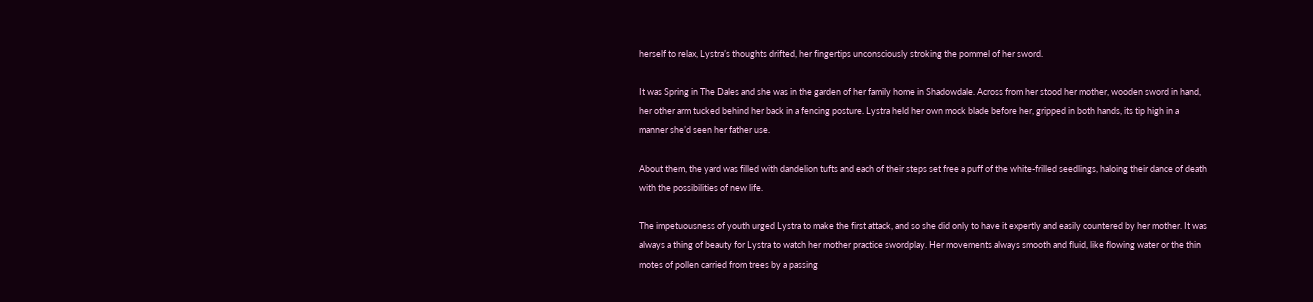herself to relax, Lystra’s thoughts drifted, her fingertips unconsciously stroking the pommel of her sword.

It was Spring in The Dales and she was in the garden of her family home in Shadowdale. Across from her stood her mother, wooden sword in hand, her other arm tucked behind her back in a fencing posture. Lystra held her own mock blade before her, gripped in both hands, its tip high in a manner she’d seen her father use.

About them, the yard was filled with dandelion tufts and each of their steps set free a puff of the white-frilled seedlings, haloing their dance of death with the possibilities of new life.

The impetuousness of youth urged Lystra to make the first attack, and so she did only to have it expertly and easily countered by her mother. It was always a thing of beauty for Lystra to watch her mother practice swordplay. Her movements always smooth and fluid, like flowing water or the thin motes of pollen carried from trees by a passing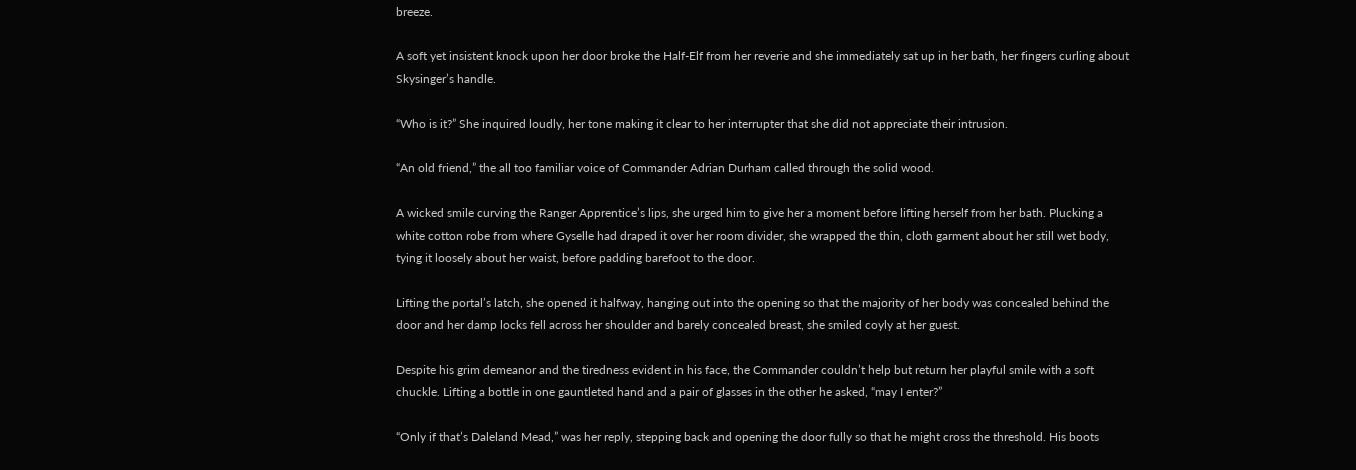breeze.

A soft yet insistent knock upon her door broke the Half-Elf from her reverie and she immediately sat up in her bath, her fingers curling about Skysinger’s handle.

“Who is it?” She inquired loudly, her tone making it clear to her interrupter that she did not appreciate their intrusion.

“An old friend,” the all too familiar voice of Commander Adrian Durham called through the solid wood.

A wicked smile curving the Ranger Apprentice’s lips, she urged him to give her a moment before lifting herself from her bath. Plucking a white cotton robe from where Gyselle had draped it over her room divider, she wrapped the thin, cloth garment about her still wet body, tying it loosely about her waist, before padding barefoot to the door.

Lifting the portal’s latch, she opened it halfway, hanging out into the opening so that the majority of her body was concealed behind the door and her damp locks fell across her shoulder and barely concealed breast, she smiled coyly at her guest.

Despite his grim demeanor and the tiredness evident in his face, the Commander couldn’t help but return her playful smile with a soft chuckle. Lifting a bottle in one gauntleted hand and a pair of glasses in the other he asked, “may I enter?”

“Only if that’s Daleland Mead,” was her reply, stepping back and opening the door fully so that he might cross the threshold. His boots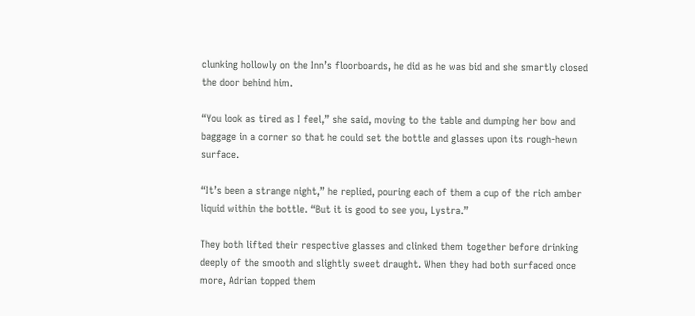clunking hollowly on the Inn’s floorboards, he did as he was bid and she smartly closed the door behind him.

“You look as tired as I feel,” she said, moving to the table and dumping her bow and baggage in a corner so that he could set the bottle and glasses upon its rough-hewn surface.

“It’s been a strange night,” he replied, pouring each of them a cup of the rich amber liquid within the bottle. “But it is good to see you, Lystra.”

They both lifted their respective glasses and clinked them together before drinking deeply of the smooth and slightly sweet draught. When they had both surfaced once more, Adrian topped them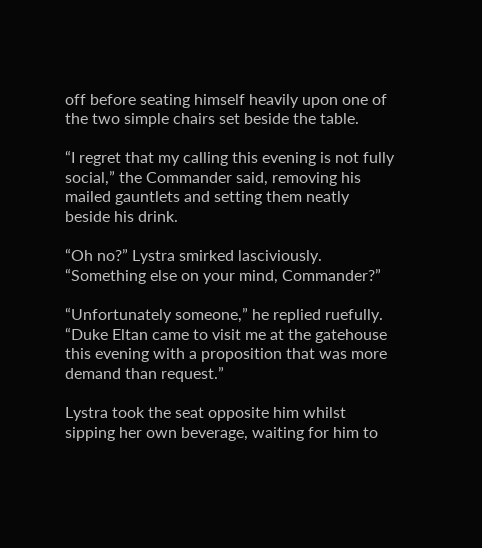off before seating himself heavily upon one of the two simple chairs set beside the table.

“I regret that my calling this evening is not fully social,” the Commander said, removing his mailed gauntlets and setting them neatly beside his drink.

“Oh no?” Lystra smirked lasciviously. “Something else on your mind, Commander?”

“Unfortunately someone,” he replied ruefully. “Duke Eltan came to visit me at the gatehouse this evening with a proposition that was more demand than request.”

Lystra took the seat opposite him whilst sipping her own beverage, waiting for him to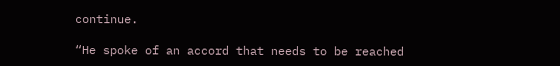continue.

“He spoke of an accord that needs to be reached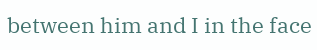between him and I in the face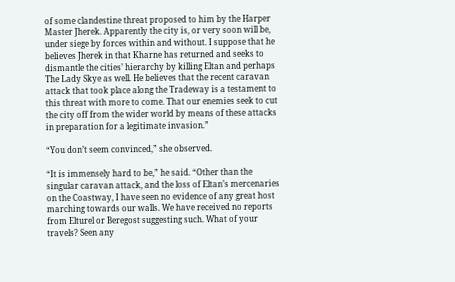of some clandestine threat proposed to him by the Harper Master Jherek. Apparently the city is, or very soon will be, under siege by forces within and without. I suppose that he believes Jherek in that Kharne has returned and seeks to dismantle the cities’ hierarchy by killing Eltan and perhaps The Lady Skye as well. He believes that the recent caravan attack that took place along the Tradeway is a testament to this threat with more to come. That our enemies seek to cut the city off from the wider world by means of these attacks in preparation for a legitimate invasion.”

“You don’t seem convinced,” she observed.

“It is immensely hard to be,” he said. “Other than the singular caravan attack, and the loss of Eltan’s mercenaries on the Coastway, I have seen no evidence of any great host marching towards our walls. We have received no reports from Elturel or Beregost suggesting such. What of your travels? Seen any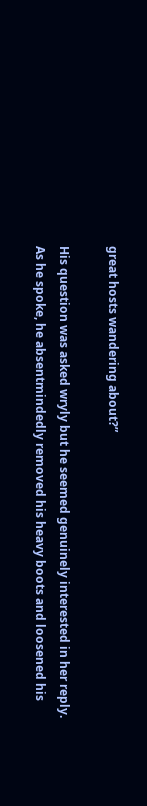great hosts wandering about?”

His question was asked wryly but he seemed genuinely interested in her reply. As he spoke, he absentmindedly removed his heavy boots and loosened his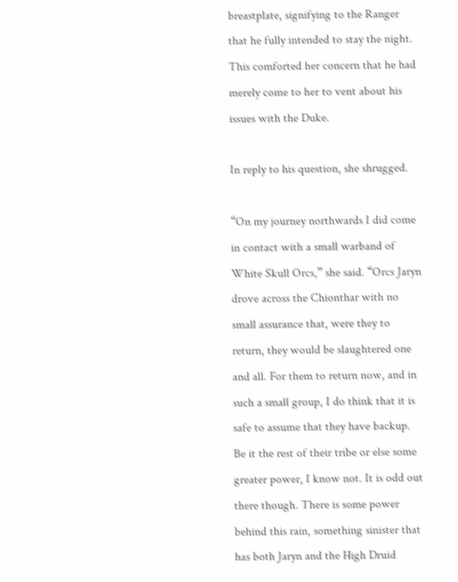breastplate, signifying to the Ranger that he fully intended to stay the night. This comforted her concern that he had merely come to her to vent about his issues with the Duke.

In reply to his question, she shrugged.

“On my journey northwards I did come in contact with a small warband of White Skull Orcs,” she said. “Orcs Jaryn drove across the Chionthar with no small assurance that, were they to return, they would be slaughtered one and all. For them to return now, and in such a small group, I do think that it is safe to assume that they have backup. Be it the rest of their tribe or else some greater power, I know not. It is odd out there though. There is some power behind this rain, something sinister that has both Jaryn and the High Druid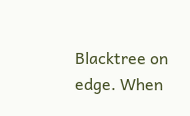Blacktree on edge. When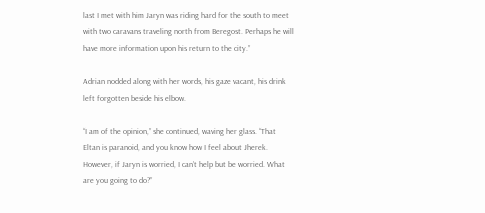last I met with him Jaryn was riding hard for the south to meet with two caravans traveling north from Beregost. Perhaps he will have more information upon his return to the city.”

Adrian nodded along with her words, his gaze vacant, his drink left forgotten beside his elbow.

“I am of the opinion,” she continued, waving her glass. “That Eltan is paranoid, and you know how I feel about Jherek. However, if Jaryn is worried, I can’t help but be worried. What are you going to do?”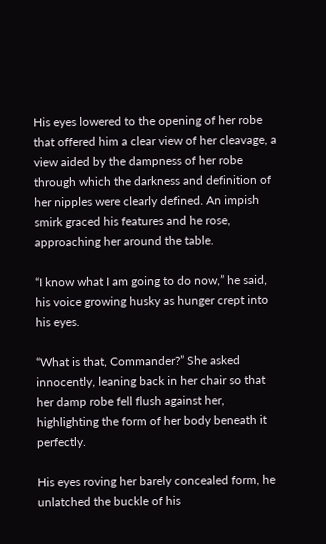His eyes lowered to the opening of her robe that offered him a clear view of her cleavage, a view aided by the dampness of her robe through which the darkness and definition of her nipples were clearly defined. An impish smirk graced his features and he rose, approaching her around the table.

“I know what I am going to do now,” he said, his voice growing husky as hunger crept into his eyes.

“What is that, Commander?” She asked innocently, leaning back in her chair so that her damp robe fell flush against her, highlighting the form of her body beneath it perfectly.

His eyes roving her barely concealed form, he unlatched the buckle of his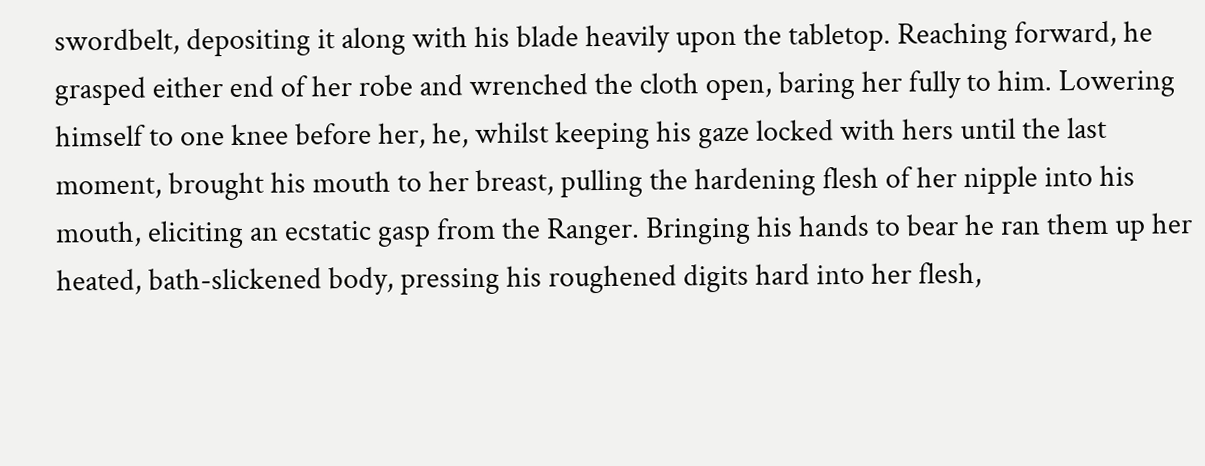swordbelt, depositing it along with his blade heavily upon the tabletop. Reaching forward, he grasped either end of her robe and wrenched the cloth open, baring her fully to him. Lowering himself to one knee before her, he, whilst keeping his gaze locked with hers until the last moment, brought his mouth to her breast, pulling the hardening flesh of her nipple into his mouth, eliciting an ecstatic gasp from the Ranger. Bringing his hands to bear he ran them up her heated, bath-slickened body, pressing his roughened digits hard into her flesh,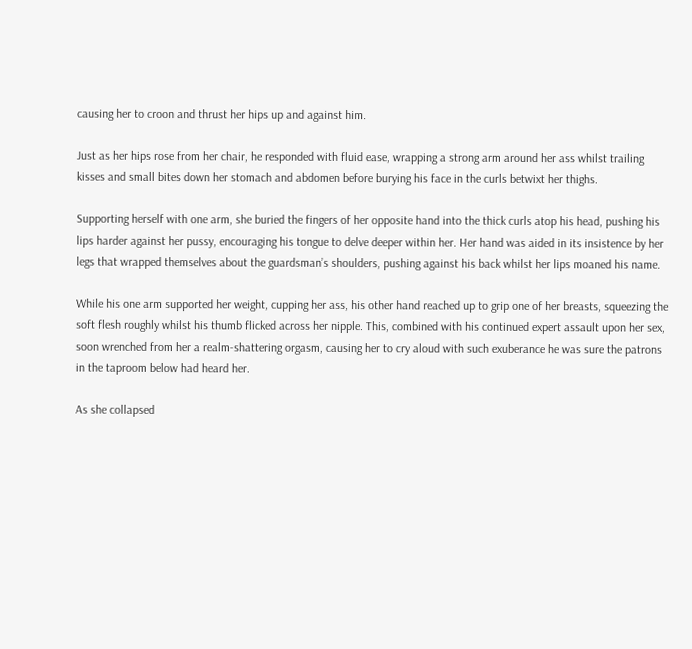causing her to croon and thrust her hips up and against him.

Just as her hips rose from her chair, he responded with fluid ease, wrapping a strong arm around her ass whilst trailing kisses and small bites down her stomach and abdomen before burying his face in the curls betwixt her thighs.

Supporting herself with one arm, she buried the fingers of her opposite hand into the thick curls atop his head, pushing his lips harder against her pussy, encouraging his tongue to delve deeper within her. Her hand was aided in its insistence by her legs that wrapped themselves about the guardsman’s shoulders, pushing against his back whilst her lips moaned his name.

While his one arm supported her weight, cupping her ass, his other hand reached up to grip one of her breasts, squeezing the soft flesh roughly whilst his thumb flicked across her nipple. This, combined with his continued expert assault upon her sex, soon wrenched from her a realm-shattering orgasm, causing her to cry aloud with such exuberance he was sure the patrons in the taproom below had heard her.

As she collapsed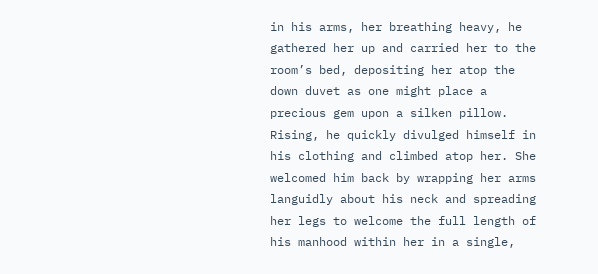in his arms, her breathing heavy, he gathered her up and carried her to the room’s bed, depositing her atop the down duvet as one might place a precious gem upon a silken pillow. Rising, he quickly divulged himself in his clothing and climbed atop her. She welcomed him back by wrapping her arms languidly about his neck and spreading her legs to welcome the full length of his manhood within her in a single,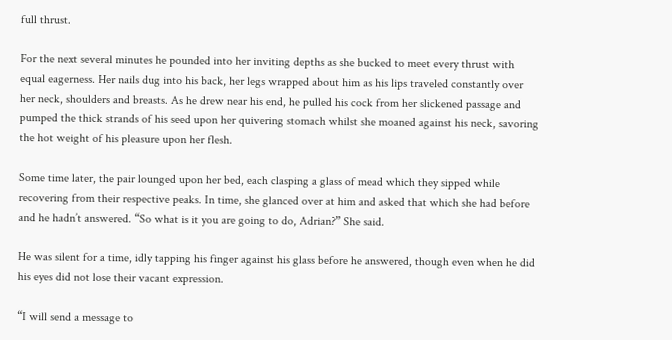full thrust.

For the next several minutes he pounded into her inviting depths as she bucked to meet every thrust with equal eagerness. Her nails dug into his back, her legs wrapped about him as his lips traveled constantly over her neck, shoulders and breasts. As he drew near his end, he pulled his cock from her slickened passage and pumped the thick strands of his seed upon her quivering stomach whilst she moaned against his neck, savoring the hot weight of his pleasure upon her flesh.

Some time later, the pair lounged upon her bed, each clasping a glass of mead which they sipped while recovering from their respective peaks. In time, she glanced over at him and asked that which she had before and he hadn’t answered. “So what is it you are going to do, Adrian?” She said.

He was silent for a time, idly tapping his finger against his glass before he answered, though even when he did his eyes did not lose their vacant expression.

“I will send a message to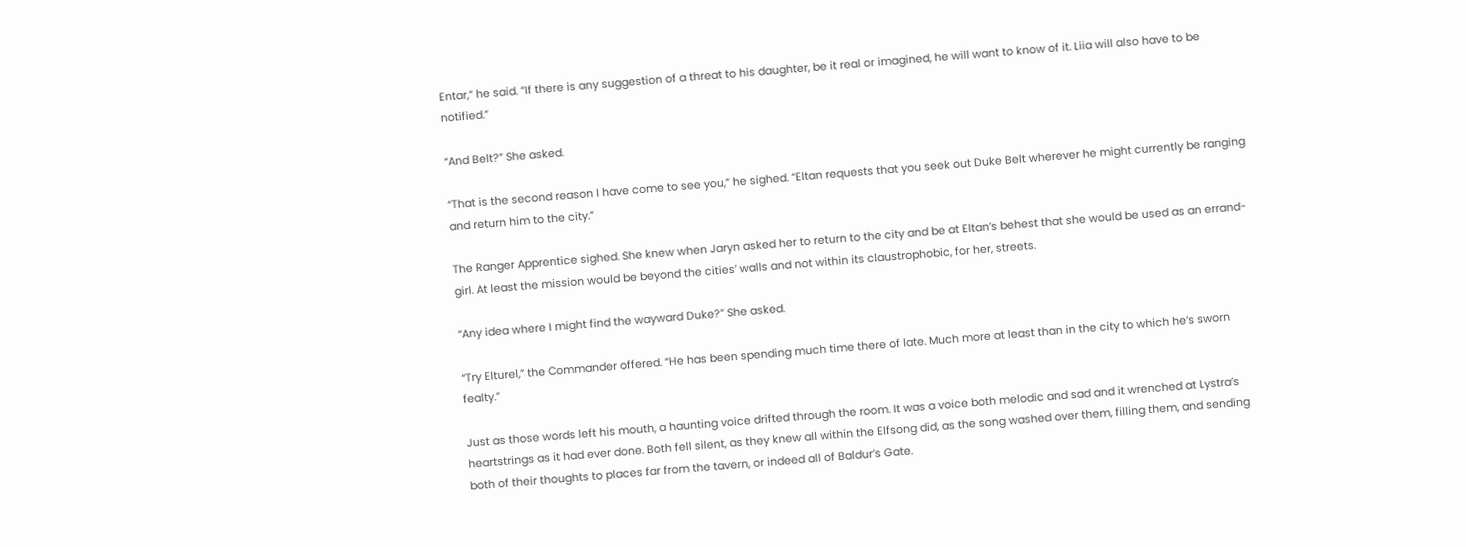Entar,” he said. “If there is any suggestion of a threat to his daughter, be it real or imagined, he will want to know of it. Liia will also have to be notified.”

“And Belt?” She asked.

“That is the second reason I have come to see you,” he sighed. “Eltan requests that you seek out Duke Belt wherever he might currently be ranging and return him to the city.”

The Ranger Apprentice sighed. She knew when Jaryn asked her to return to the city and be at Eltan’s behest that she would be used as an errand-girl. At least the mission would be beyond the cities’ walls and not within its claustrophobic, for her, streets.

“Any idea where I might find the wayward Duke?” She asked.

“Try Elturel,” the Commander offered. “He has been spending much time there of late. Much more at least than in the city to which he’s sworn fealty.”

Just as those words left his mouth, a haunting voice drifted through the room. It was a voice both melodic and sad and it wrenched at Lystra’s heartstrings as it had ever done. Both fell silent, as they knew all within the Elfsong did, as the song washed over them, filling them, and sending both of their thoughts to places far from the tavern, or indeed all of Baldur’s Gate.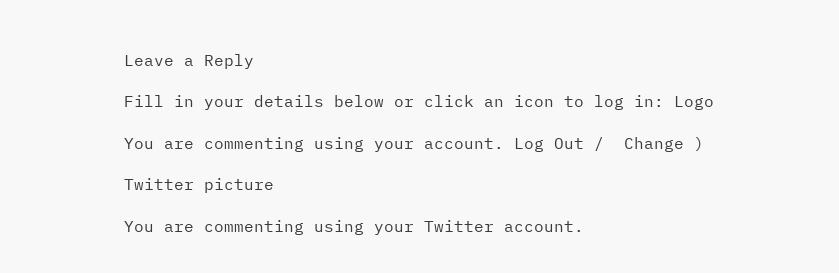Leave a Reply

Fill in your details below or click an icon to log in: Logo

You are commenting using your account. Log Out /  Change )

Twitter picture

You are commenting using your Twitter account.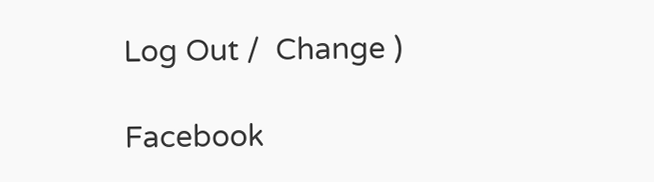Log Out /  Change )

Facebook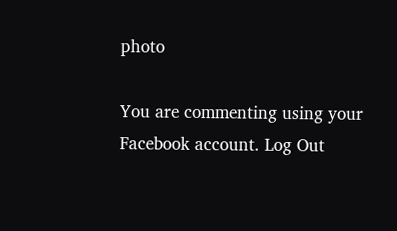photo

You are commenting using your Facebook account. Log Out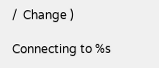/  Change )

Connecting to %s